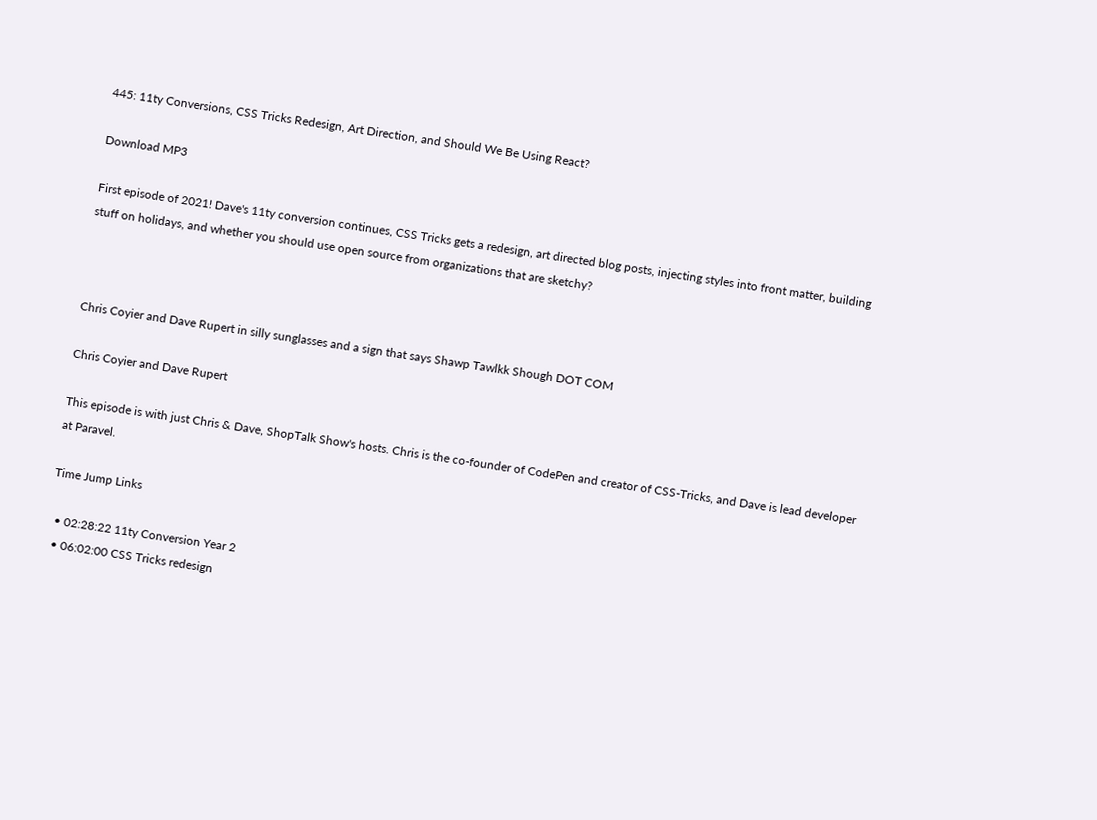445: 11ty Conversions, CSS Tricks Redesign, Art Direction, and Should We Be Using React?

Download MP3

First episode of 2021! Dave's 11ty conversion continues, CSS Tricks gets a redesign, art directed blog posts, injecting styles into front matter, building stuff on holidays, and whether you should use open source from organizations that are sketchy?



Chris Coyier and Dave Rupert in silly sunglasses and a sign that says Shawp Tawlkk Shough DOT COM

Chris Coyier and Dave Rupert

This episode is with just Chris & Dave, ShopTalk Show's hosts. Chris is the co-founder of CodePen and creator of CSS-Tricks, and Dave is lead developer at Paravel.

Time Jump Links

  • 02:28:22 11ty Conversion Year 2
  • 06:02:00 CSS Tricks redesign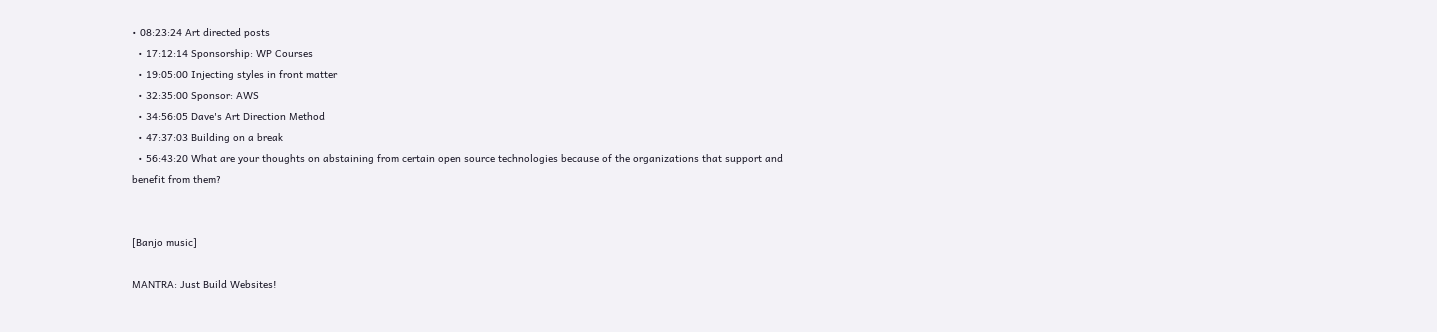• 08:23:24 Art directed posts
  • 17:12:14 Sponsorship: WP Courses
  • 19:05:00 Injecting styles in front matter
  • 32:35:00 Sponsor: AWS
  • 34:56:05 Dave's Art Direction Method
  • 47:37:03 Building on a break
  • 56:43:20 What are your thoughts on abstaining from certain open source technologies because of the organizations that support and benefit from them?


[Banjo music]

MANTRA: Just Build Websites!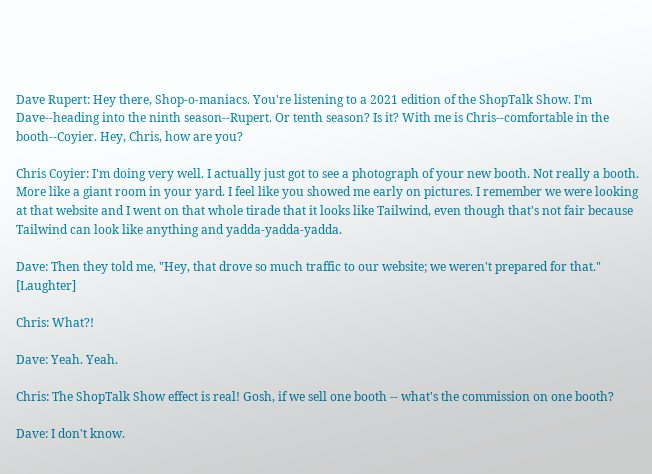Dave Rupert: Hey there, Shop-o-maniacs. You're listening to a 2021 edition of the ShopTalk Show. I'm Dave--heading into the ninth season--Rupert. Or tenth season? Is it? With me is Chris--comfortable in the booth--Coyier. Hey, Chris, how are you?

Chris Coyier: I'm doing very well. I actually just got to see a photograph of your new booth. Not really a booth. More like a giant room in your yard. I feel like you showed me early on pictures. I remember we were looking at that website and I went on that whole tirade that it looks like Tailwind, even though that's not fair because Tailwind can look like anything and yadda-yadda-yadda.

Dave: Then they told me, "Hey, that drove so much traffic to our website; we weren't prepared for that." [Laughter]

Chris: What?!

Dave: Yeah. Yeah.

Chris: The ShopTalk Show effect is real! Gosh, if we sell one booth -- what's the commission on one booth?

Dave: I don't know.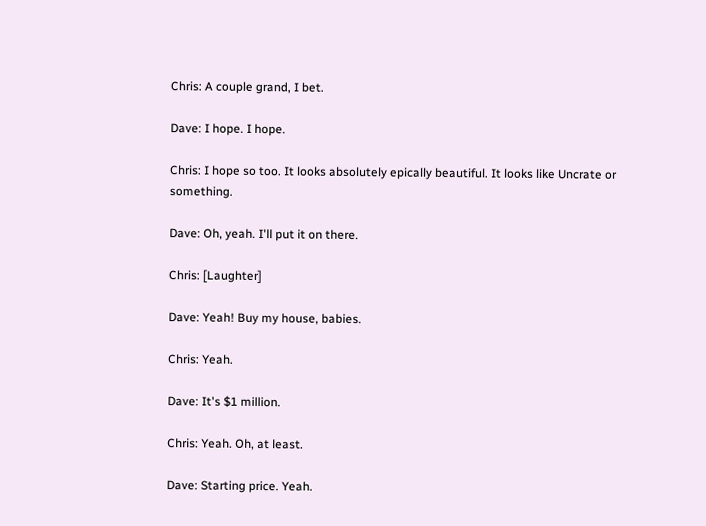Chris: A couple grand, I bet.

Dave: I hope. I hope.

Chris: I hope so too. It looks absolutely epically beautiful. It looks like Uncrate or something.

Dave: Oh, yeah. I'll put it on there.

Chris: [Laughter]

Dave: Yeah! Buy my house, babies.

Chris: Yeah.

Dave: It's $1 million.

Chris: Yeah. Oh, at least.

Dave: Starting price. Yeah.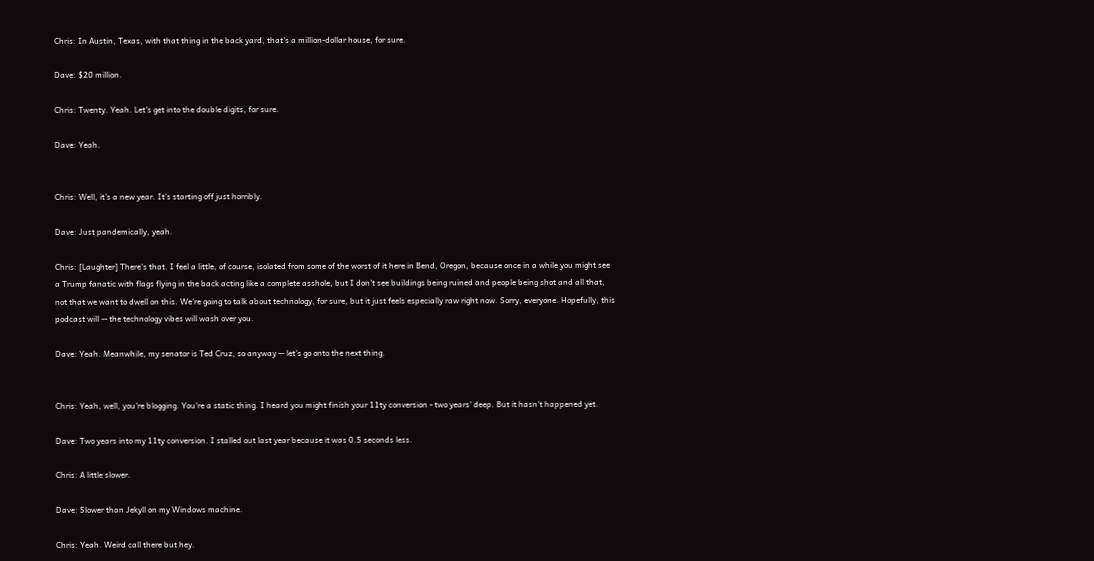Chris: In Austin, Texas, with that thing in the back yard, that's a million-dollar house, for sure.

Dave: $20 million.

Chris: Twenty. Yeah. Let's get into the double digits, for sure.

Dave: Yeah.


Chris: Well, it's a new year. It's starting off just horribly.

Dave: Just pandemically, yeah.

Chris: [Laughter] There's that. I feel a little, of course, isolated from some of the worst of it here in Bend, Oregon, because once in a while you might see a Trump fanatic with flags flying in the back acting like a complete asshole, but I don't see buildings being ruined and people being shot and all that, not that we want to dwell on this. We're going to talk about technology, for sure, but it just feels especially raw right now. Sorry, everyone. Hopefully, this podcast will -- the technology vibes will wash over you.

Dave: Yeah. Meanwhile, my senator is Ted Cruz, so anyway -- let's go onto the next thing.


Chris: Yeah, well, you're blogging. You're a static thing. I heard you might finish your 11ty conversion - two years' deep. But it hasn't happened yet.

Dave: Two years into my 11ty conversion. I stalled out last year because it was 0.5 seconds less.

Chris: A little slower.

Dave: Slower than Jekyll on my Windows machine.

Chris: Yeah. Weird call there but hey.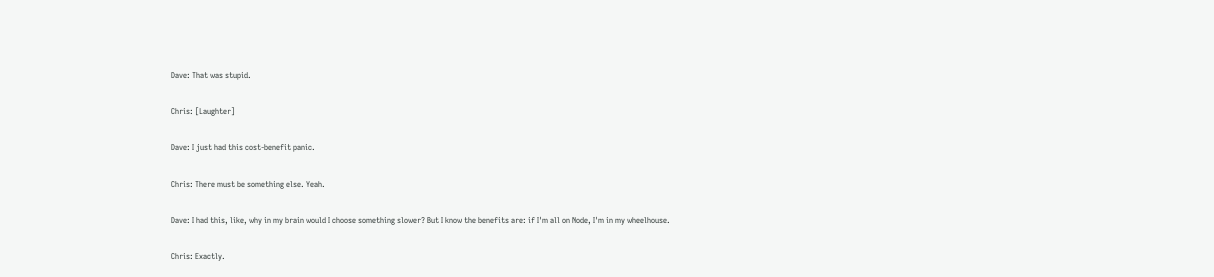Dave: That was stupid.

Chris: [Laughter]

Dave: I just had this cost-benefit panic.

Chris: There must be something else. Yeah.

Dave: I had this, like, why in my brain would I choose something slower? But I know the benefits are: if I'm all on Node, I'm in my wheelhouse.

Chris: Exactly.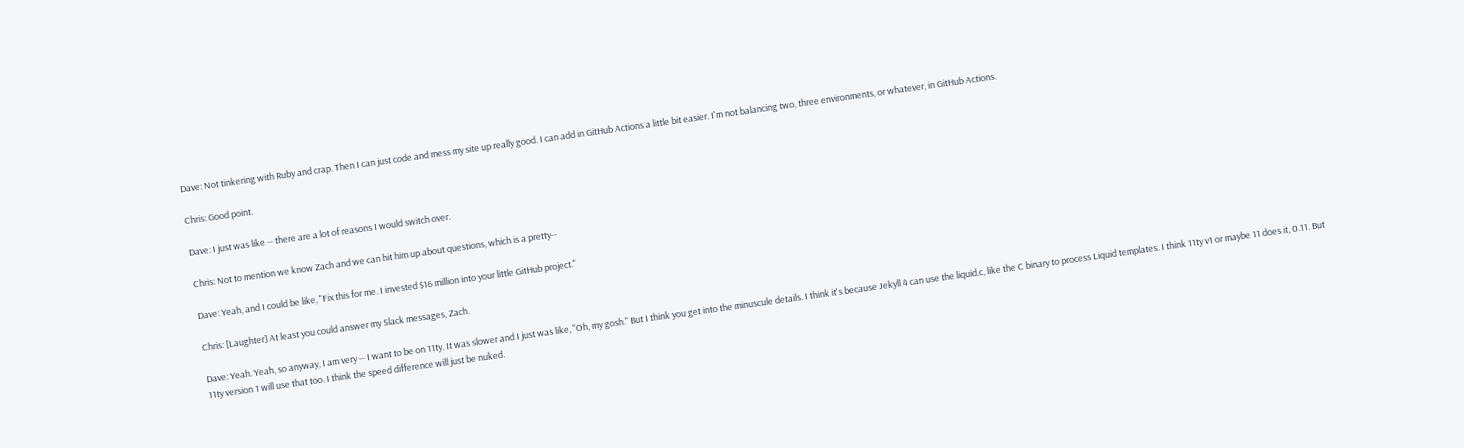Dave: Not tinkering with Ruby and crap. Then I can just code and mess my site up really good. I can add in GitHub Actions a little bit easier. I'm not balancing two, three environments, or whatever, in GitHub Actions.

Chris: Good point.

Dave: I just was like -- there are a lot of reasons I would switch over.

Chris: Not to mention we know Zach and we can hit him up about questions, which is a pretty--

Dave: Yeah, and I could be like, "Fix this for me. I invested $16 million into your little GitHub project."

Chris: [Laughter] At least you could answer my Slack messages, Zach.

Dave: Yeah. Yeah, so anyway, I am very -- I want to be on 11ty. It was slower and I just was like, "Oh, my gosh." But I think you get into the minuscule details. I think it's because Jekyll 4 can use the liquid.c, like the C binary to process Liquid templates. I think 11ty v1 or maybe 11 does it, 0.11. But 11ty version 1 will use that too. I think the speed difference will just be nuked.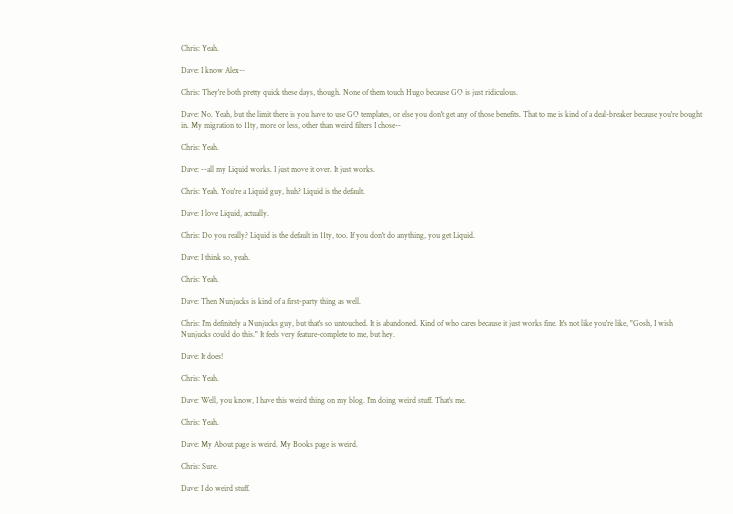Chris: Yeah.

Dave: I know Alex--

Chris: They're both pretty quick these days, though. None of them touch Hugo because GO is just ridiculous.

Dave: No. Yeah, but the limit there is you have to use GO templates, or else you don't get any of those benefits. That to me is kind of a deal-breaker because you're bought in. My migration to 11ty, more or less, other than weird filters I chose--

Chris: Yeah.

Dave: --all my Liquid works. I just move it over. It just works.

Chris: Yeah. You're a Liquid guy, huh? Liquid is the default.

Dave: I love Liquid, actually.

Chris: Do you really? Liquid is the default in 11ty, too. If you don't do anything, you get Liquid.

Dave: I think so, yeah.

Chris: Yeah.

Dave: Then Nunjucks is kind of a first-party thing as well.

Chris: I'm definitely a Nunjucks guy, but that's so untouched. It is abandoned. Kind of who cares because it just works fine. It's not like you're like, "Gosh, I wish Nunjucks could do this." It feels very feature-complete to me, but hey.

Dave: It does!

Chris: Yeah.

Dave: Well, you know, I have this weird thing on my blog. I'm doing weird stuff. That's me.

Chris: Yeah.

Dave: My About page is weird. My Books page is weird.

Chris: Sure.

Dave: I do weird stuff.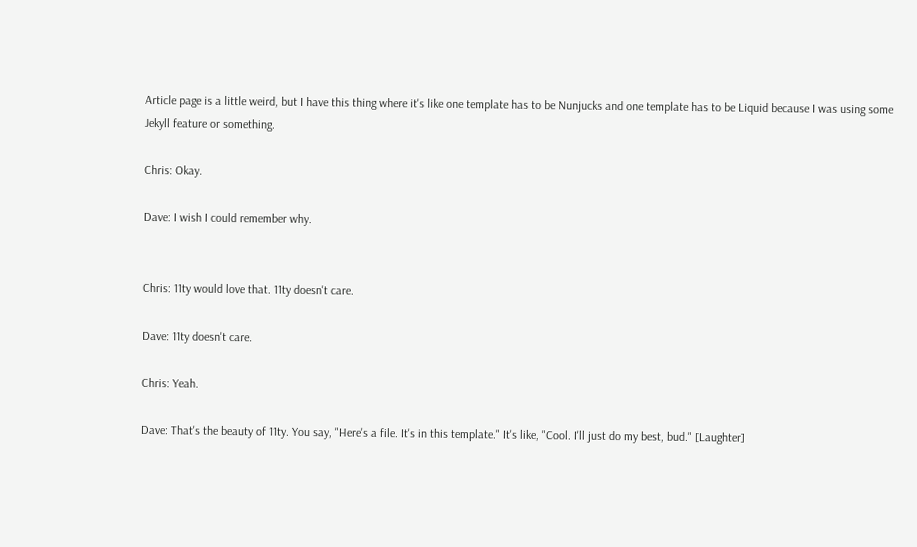Article page is a little weird, but I have this thing where it's like one template has to be Nunjucks and one template has to be Liquid because I was using some Jekyll feature or something.

Chris: Okay.

Dave: I wish I could remember why.


Chris: 11ty would love that. 11ty doesn't care.

Dave: 11ty doesn't care.

Chris: Yeah.

Dave: That's the beauty of 11ty. You say, "Here's a file. It's in this template." It's like, "Cool. I'll just do my best, bud." [Laughter]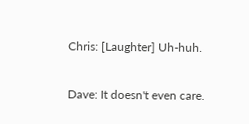Chris: [Laughter] Uh-huh.

Dave: It doesn't even care.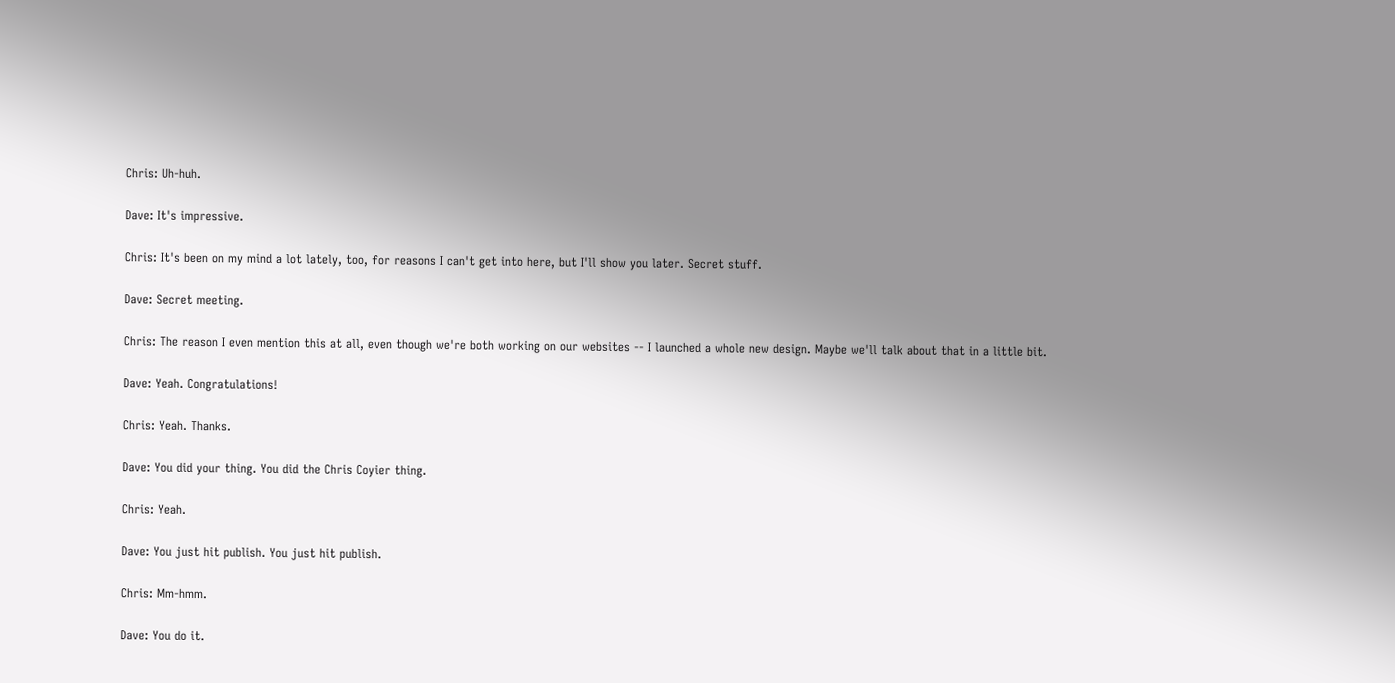Chris: Uh-huh.

Dave: It's impressive.

Chris: It's been on my mind a lot lately, too, for reasons I can't get into here, but I'll show you later. Secret stuff.

Dave: Secret meeting.

Chris: The reason I even mention this at all, even though we're both working on our websites -- I launched a whole new design. Maybe we'll talk about that in a little bit.

Dave: Yeah. Congratulations!

Chris: Yeah. Thanks.

Dave: You did your thing. You did the Chris Coyier thing.

Chris: Yeah.

Dave: You just hit publish. You just hit publish.

Chris: Mm-hmm.

Dave: You do it.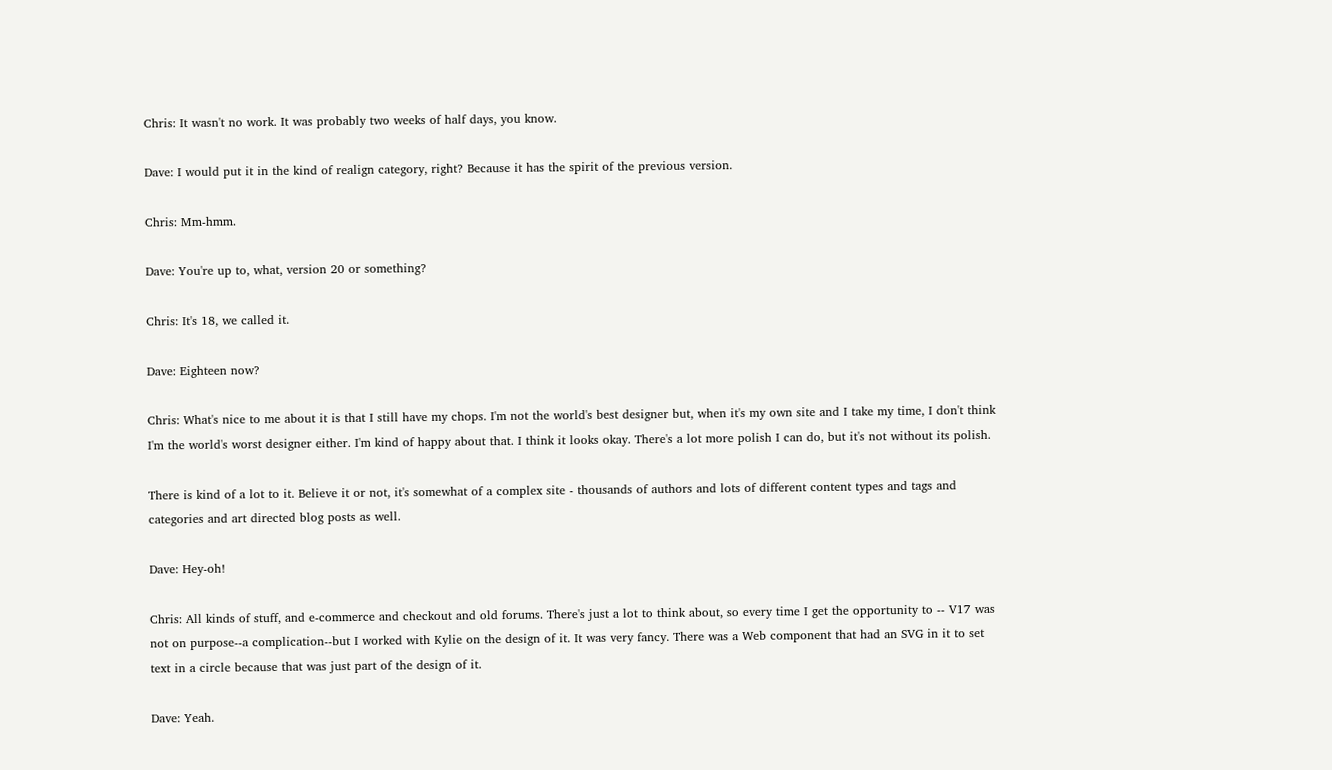Chris: It wasn't no work. It was probably two weeks of half days, you know.

Dave: I would put it in the kind of realign category, right? Because it has the spirit of the previous version.

Chris: Mm-hmm.

Dave: You're up to, what, version 20 or something?

Chris: It's 18, we called it.

Dave: Eighteen now?

Chris: What's nice to me about it is that I still have my chops. I'm not the world's best designer but, when it's my own site and I take my time, I don't think I'm the world's worst designer either. I'm kind of happy about that. I think it looks okay. There's a lot more polish I can do, but it's not without its polish.

There is kind of a lot to it. Believe it or not, it's somewhat of a complex site - thousands of authors and lots of different content types and tags and categories and art directed blog posts as well.

Dave: Hey-oh!

Chris: All kinds of stuff, and e-commerce and checkout and old forums. There's just a lot to think about, so every time I get the opportunity to -- V17 was not on purpose--a complication--but I worked with Kylie on the design of it. It was very fancy. There was a Web component that had an SVG in it to set text in a circle because that was just part of the design of it.

Dave: Yeah.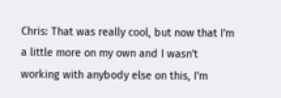Chris: That was really cool, but now that I'm a little more on my own and I wasn't working with anybody else on this, I'm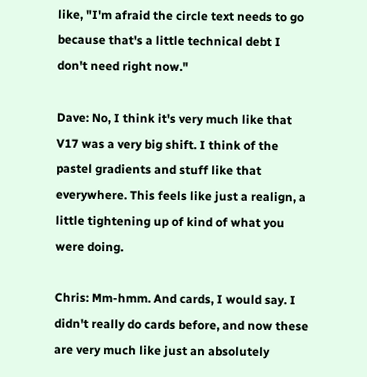like, "I'm afraid the circle text needs to go because that's a little technical debt I don't need right now."

Dave: No, I think it's very much like that V17 was a very big shift. I think of the pastel gradients and stuff like that everywhere. This feels like just a realign, a little tightening up of kind of what you were doing.

Chris: Mm-hmm. And cards, I would say. I didn't really do cards before, and now these are very much like just an absolutely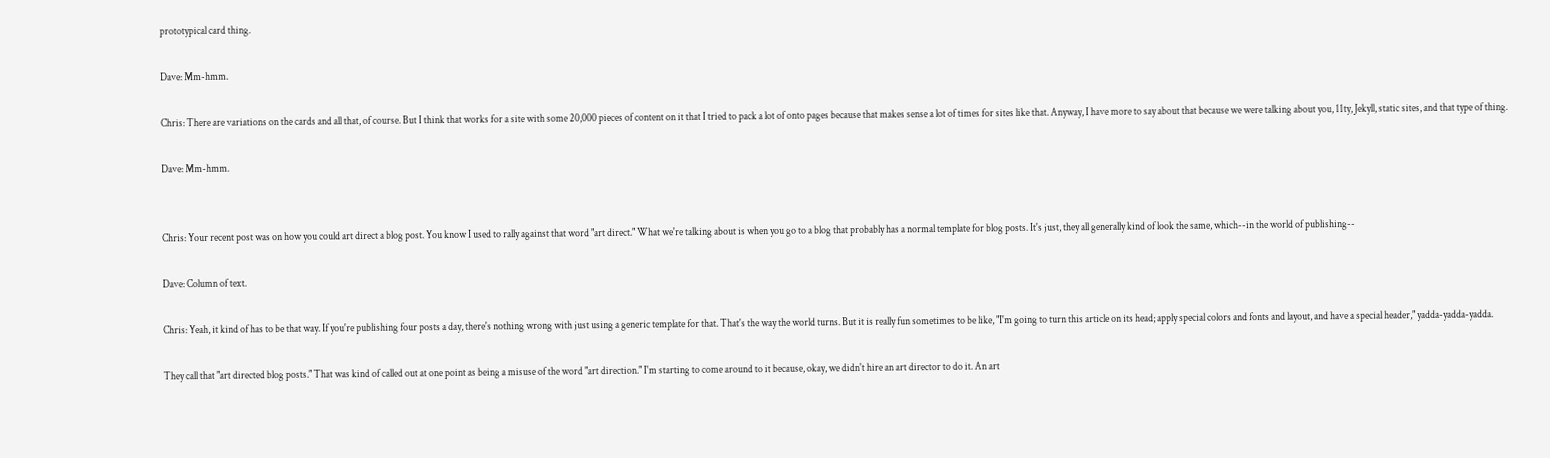prototypical card thing.

Dave: Mm-hmm.

Chris: There are variations on the cards and all that, of course. But I think that works for a site with some 20,000 pieces of content on it that I tried to pack a lot of onto pages because that makes sense a lot of times for sites like that. Anyway, I have more to say about that because we were talking about you, 11ty, Jekyll, static sites, and that type of thing.

Dave: Mm-hmm.


Chris: Your recent post was on how you could art direct a blog post. You know I used to rally against that word "art direct." What we're talking about is when you go to a blog that probably has a normal template for blog posts. It's just, they all generally kind of look the same, which--in the world of publishing--

Dave: Column of text.

Chris: Yeah, it kind of has to be that way. If you're publishing four posts a day, there's nothing wrong with just using a generic template for that. That's the way the world turns. But it is really fun sometimes to be like, "I'm going to turn this article on its head; apply special colors and fonts and layout, and have a special header," yadda-yadda-yadda.

They call that "art directed blog posts." That was kind of called out at one point as being a misuse of the word "art direction." I'm starting to come around to it because, okay, we didn't hire an art director to do it. An art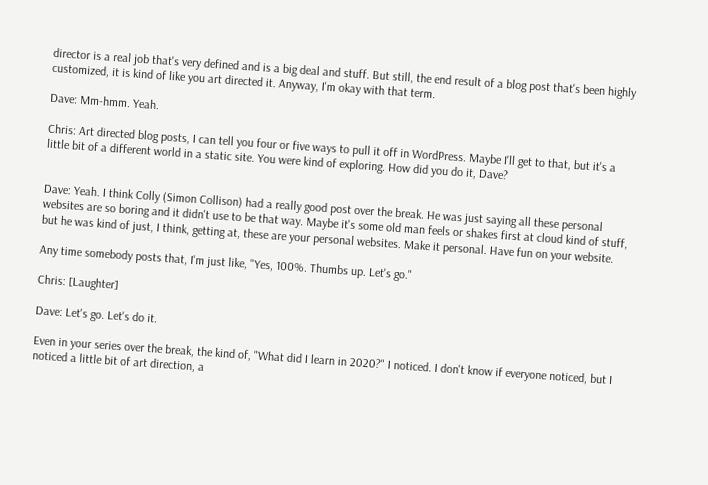director is a real job that's very defined and is a big deal and stuff. But still, the end result of a blog post that's been highly customized, it is kind of like you art directed it. Anyway, I'm okay with that term.

Dave: Mm-hmm. Yeah.

Chris: Art directed blog posts, I can tell you four or five ways to pull it off in WordPress. Maybe I'll get to that, but it's a little bit of a different world in a static site. You were kind of exploring. How did you do it, Dave?


Dave: Yeah. I think Colly (Simon Collison) had a really good post over the break. He was just saying all these personal websites are so boring and it didn't use to be that way. Maybe it's some old man feels or shakes first at cloud kind of stuff, but he was kind of just, I think, getting at, these are your personal websites. Make it personal. Have fun on your website.

Any time somebody posts that, I'm just like, "Yes, 100%. Thumbs up. Let's go."

Chris: [Laughter]

Dave: Let's go. Let's do it.

Even in your series over the break, the kind of, "What did I learn in 2020?" I noticed. I don't know if everyone noticed, but I noticed a little bit of art direction, a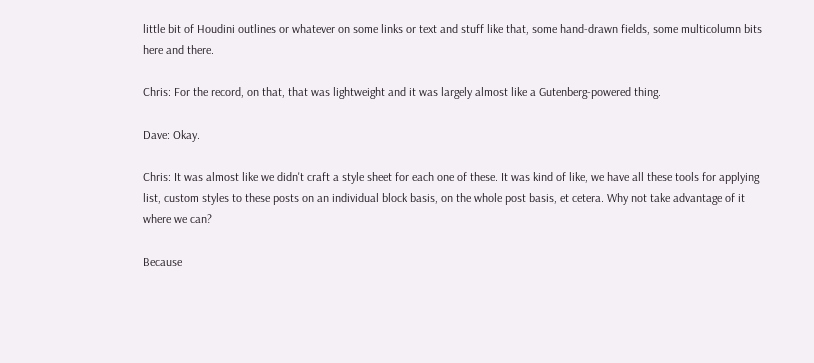little bit of Houdini outlines or whatever on some links or text and stuff like that, some hand-drawn fields, some multicolumn bits here and there.

Chris: For the record, on that, that was lightweight and it was largely almost like a Gutenberg-powered thing.

Dave: Okay.

Chris: It was almost like we didn't craft a style sheet for each one of these. It was kind of like, we have all these tools for applying list, custom styles to these posts on an individual block basis, on the whole post basis, et cetera. Why not take advantage of it where we can?

Because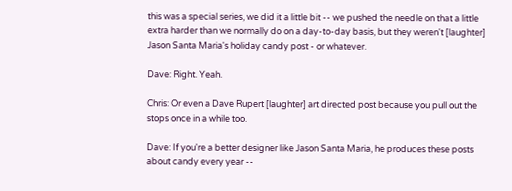this was a special series, we did it a little bit -- we pushed the needle on that a little extra harder than we normally do on a day-to-day basis, but they weren't [laughter] Jason Santa Maria's holiday candy post - or whatever.

Dave: Right. Yeah.

Chris: Or even a Dave Rupert [laughter] art directed post because you pull out the stops once in a while too.

Dave: If you're a better designer like Jason Santa Maria, he produces these posts about candy every year --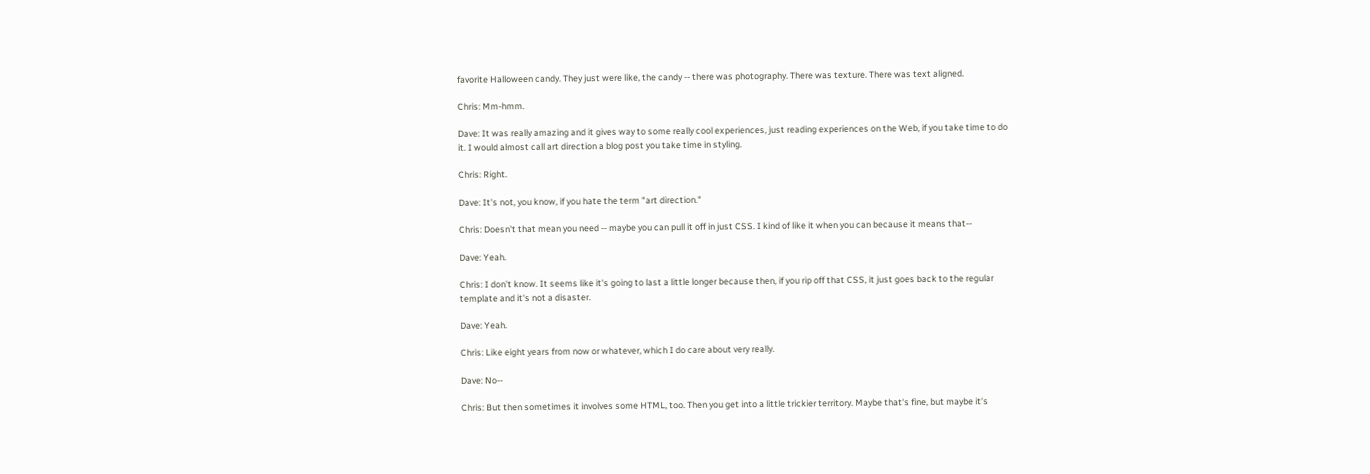favorite Halloween candy. They just were like, the candy -- there was photography. There was texture. There was text aligned.

Chris: Mm-hmm.

Dave: It was really amazing and it gives way to some really cool experiences, just reading experiences on the Web, if you take time to do it. I would almost call art direction a blog post you take time in styling.

Chris: Right.

Dave: It's not, you know, if you hate the term "art direction."

Chris: Doesn't that mean you need -- maybe you can pull it off in just CSS. I kind of like it when you can because it means that--

Dave: Yeah.

Chris: I don't know. It seems like it's going to last a little longer because then, if you rip off that CSS, it just goes back to the regular template and it's not a disaster.

Dave: Yeah.

Chris: Like eight years from now or whatever, which I do care about very really.

Dave: No--

Chris: But then sometimes it involves some HTML, too. Then you get into a little trickier territory. Maybe that's fine, but maybe it's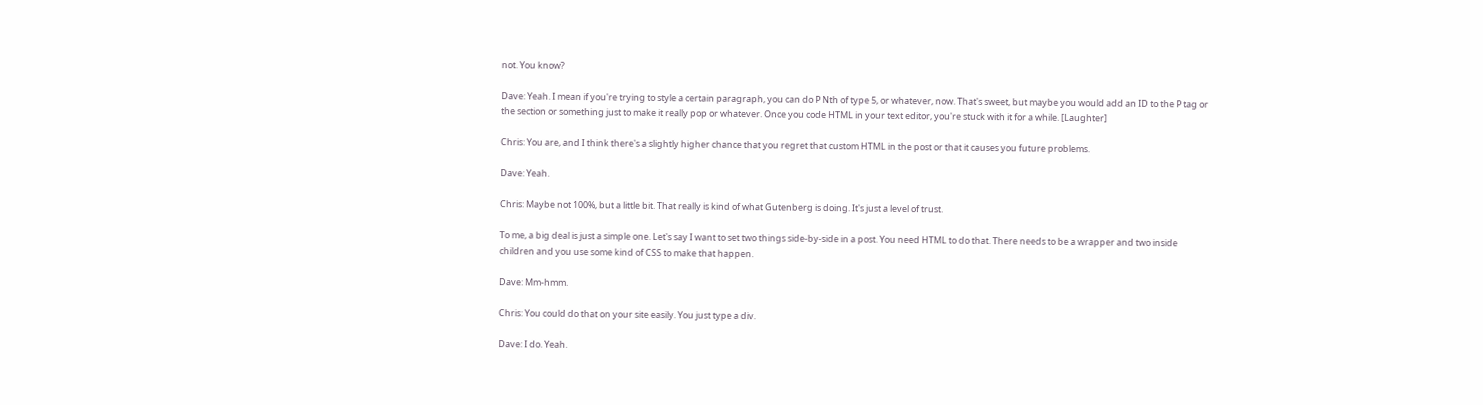not. You know?

Dave: Yeah. I mean if you're trying to style a certain paragraph, you can do P Nth of type 5, or whatever, now. That's sweet, but maybe you would add an ID to the P tag or the section or something just to make it really pop or whatever. Once you code HTML in your text editor, you're stuck with it for a while. [Laughter]

Chris: You are, and I think there's a slightly higher chance that you regret that custom HTML in the post or that it causes you future problems.

Dave: Yeah.

Chris: Maybe not 100%, but a little bit. That really is kind of what Gutenberg is doing. It's just a level of trust.

To me, a big deal is just a simple one. Let's say I want to set two things side-by-side in a post. You need HTML to do that. There needs to be a wrapper and two inside children and you use some kind of CSS to make that happen.

Dave: Mm-hmm.

Chris: You could do that on your site easily. You just type a div.

Dave: I do. Yeah.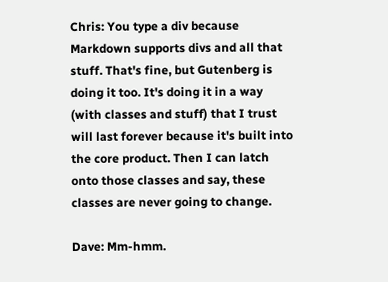Chris: You type a div because Markdown supports divs and all that stuff. That's fine, but Gutenberg is doing it too. It's doing it in a way (with classes and stuff) that I trust will last forever because it's built into the core product. Then I can latch onto those classes and say, these classes are never going to change.

Dave: Mm-hmm.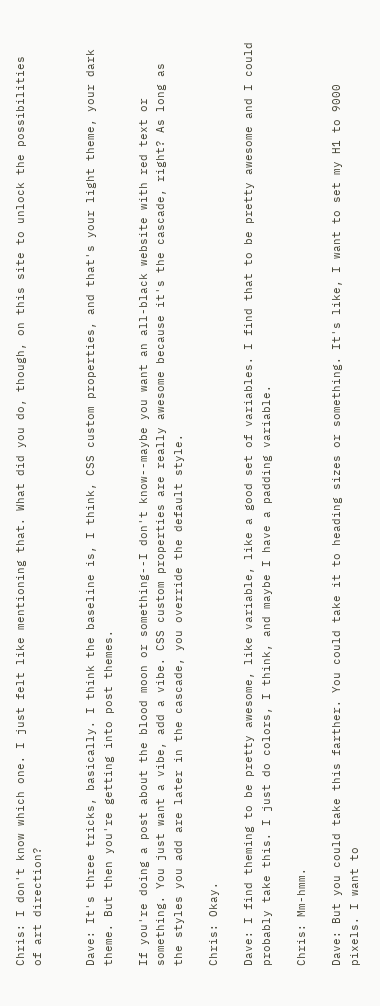Chris: I don't know which one. I just felt like mentioning that. What did you do, though, on this site to unlock the possibilities of art direction?


Dave: It's three tricks, basically. I think the baseline is, I think, CSS custom properties, and that's your light theme, your dark theme. But then you're getting into post themes.

If you're doing a post about the blood moon or something--I don't know--maybe you want an all-black website with red text or something. You just want a vibe, add a vibe. CSS custom properties are really awesome because it's the cascade, right? As long as the styles you add are later in the cascade, you override the default style.

Chris: Okay.

Dave: I find theming to be pretty awesome, like variable, like a good set of variables. I find that to be pretty awesome and I could probably take this. I just do colors, I think, and maybe I have a padding variable.

Chris: Mm-hmm.

Dave: But you could take this farther. You could take it to heading sizes or something. It's like, I want to set my H1 to 9000 pixels. I want to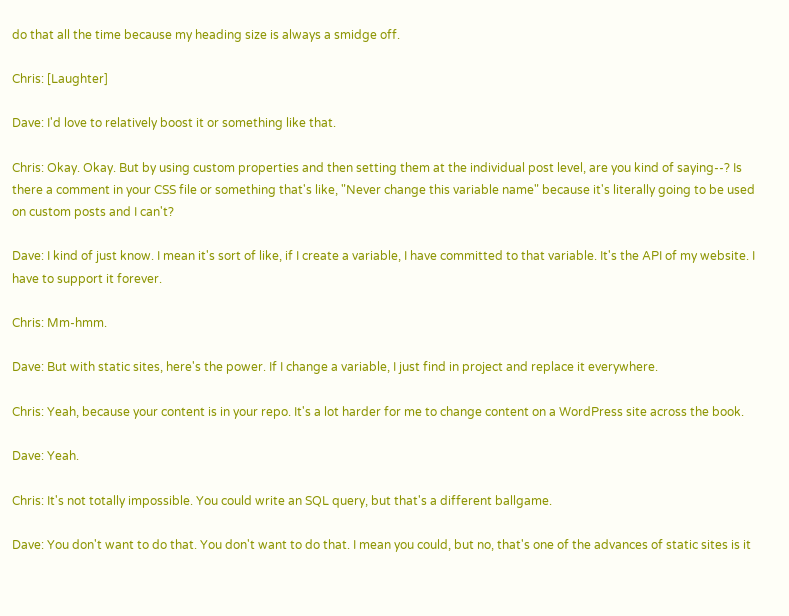do that all the time because my heading size is always a smidge off.

Chris: [Laughter]

Dave: I'd love to relatively boost it or something like that.

Chris: Okay. Okay. But by using custom properties and then setting them at the individual post level, are you kind of saying--? Is there a comment in your CSS file or something that's like, "Never change this variable name" because it's literally going to be used on custom posts and I can't?

Dave: I kind of just know. I mean it's sort of like, if I create a variable, I have committed to that variable. It's the API of my website. I have to support it forever.

Chris: Mm-hmm.

Dave: But with static sites, here's the power. If I change a variable, I just find in project and replace it everywhere.

Chris: Yeah, because your content is in your repo. It's a lot harder for me to change content on a WordPress site across the book.

Dave: Yeah.

Chris: It's not totally impossible. You could write an SQL query, but that's a different ballgame.

Dave: You don't want to do that. You don't want to do that. I mean you could, but no, that's one of the advances of static sites is it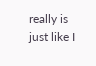really is just like I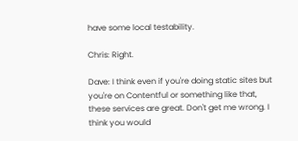have some local testability.

Chris: Right.

Dave: I think even if you're doing static sites but you're on Contentful or something like that, these services are great. Don't get me wrong. I think you would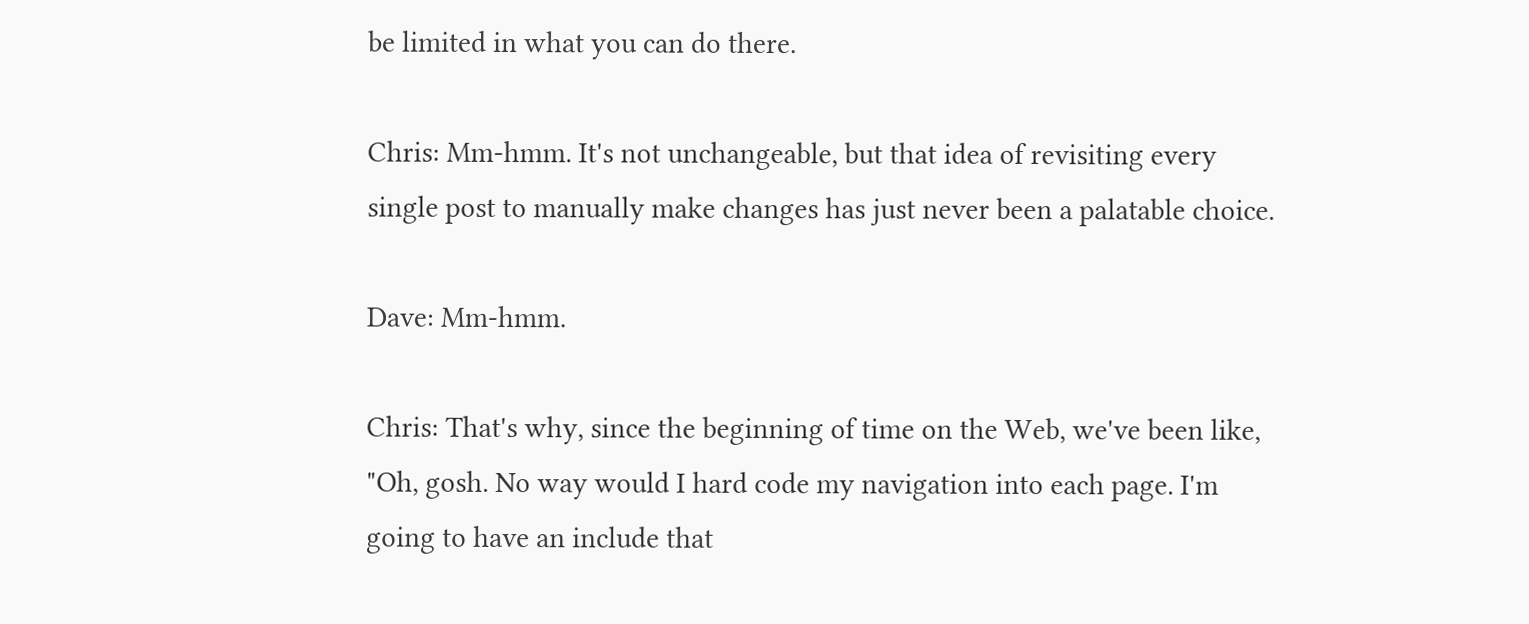be limited in what you can do there.

Chris: Mm-hmm. It's not unchangeable, but that idea of revisiting every single post to manually make changes has just never been a palatable choice.

Dave: Mm-hmm.

Chris: That's why, since the beginning of time on the Web, we've been like, "Oh, gosh. No way would I hard code my navigation into each page. I'm going to have an include that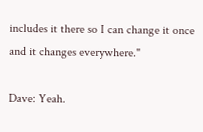includes it there so I can change it once and it changes everywhere."

Dave: Yeah.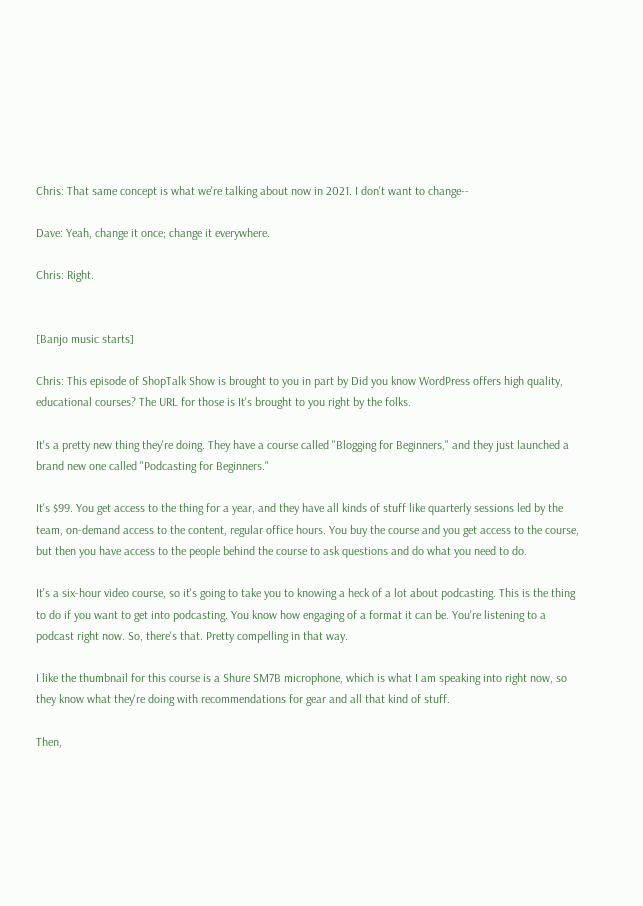Chris: That same concept is what we're talking about now in 2021. I don't want to change--

Dave: Yeah, change it once; change it everywhere.

Chris: Right.


[Banjo music starts]

Chris: This episode of ShopTalk Show is brought to you in part by Did you know WordPress offers high quality, educational courses? The URL for those is It's brought to you right by the folks.

It's a pretty new thing they're doing. They have a course called "Blogging for Beginners," and they just launched a brand new one called "Podcasting for Beginners."

It's $99. You get access to the thing for a year, and they have all kinds of stuff like quarterly sessions led by the team, on-demand access to the content, regular office hours. You buy the course and you get access to the course, but then you have access to the people behind the course to ask questions and do what you need to do.

It's a six-hour video course, so it's going to take you to knowing a heck of a lot about podcasting. This is the thing to do if you want to get into podcasting. You know how engaging of a format it can be. You're listening to a podcast right now. So, there's that. Pretty compelling in that way.

I like the thumbnail for this course is a Shure SM7B microphone, which is what I am speaking into right now, so they know what they're doing with recommendations for gear and all that kind of stuff.

Then,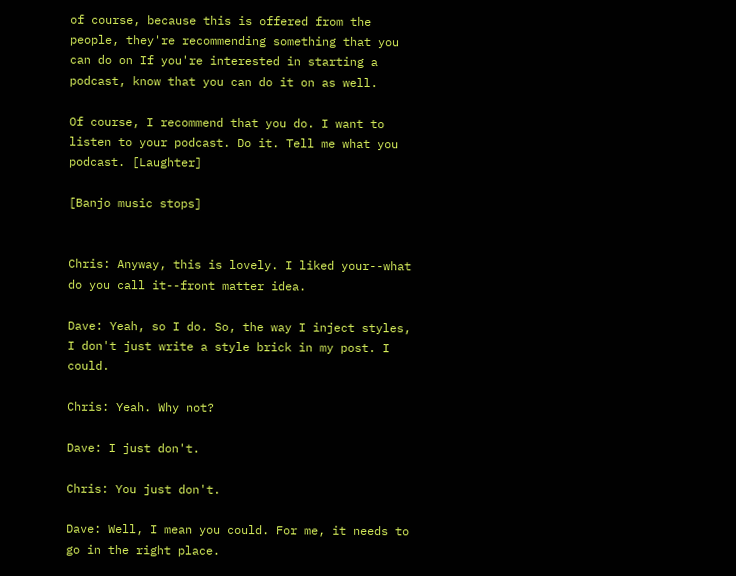of course, because this is offered from the people, they're recommending something that you can do on If you're interested in starting a podcast, know that you can do it on as well.

Of course, I recommend that you do. I want to listen to your podcast. Do it. Tell me what you podcast. [Laughter]

[Banjo music stops]


Chris: Anyway, this is lovely. I liked your--what do you call it--front matter idea.

Dave: Yeah, so I do. So, the way I inject styles, I don't just write a style brick in my post. I could.

Chris: Yeah. Why not?

Dave: I just don't.

Chris: You just don't.

Dave: Well, I mean you could. For me, it needs to go in the right place.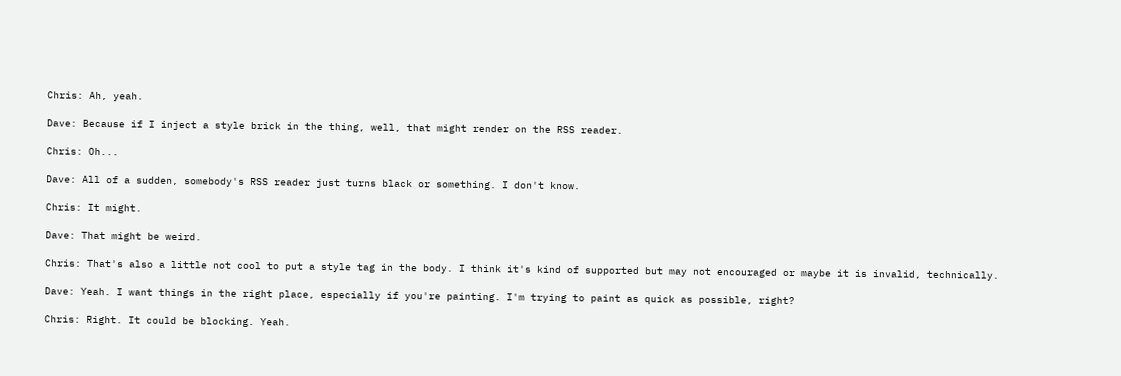Chris: Ah, yeah.

Dave: Because if I inject a style brick in the thing, well, that might render on the RSS reader.

Chris: Oh...

Dave: All of a sudden, somebody's RSS reader just turns black or something. I don't know.

Chris: It might.

Dave: That might be weird.

Chris: That's also a little not cool to put a style tag in the body. I think it's kind of supported but may not encouraged or maybe it is invalid, technically.

Dave: Yeah. I want things in the right place, especially if you're painting. I'm trying to paint as quick as possible, right?

Chris: Right. It could be blocking. Yeah.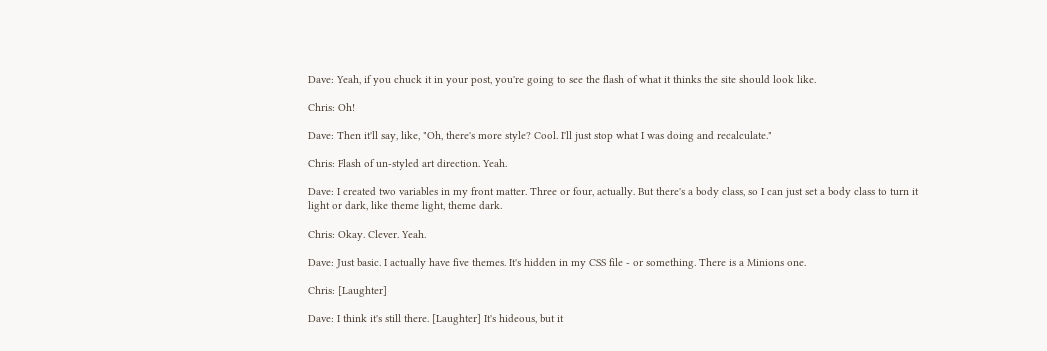Dave: Yeah, if you chuck it in your post, you're going to see the flash of what it thinks the site should look like.

Chris: Oh!

Dave: Then it'll say, like, "Oh, there's more style? Cool. I'll just stop what I was doing and recalculate."

Chris: Flash of un-styled art direction. Yeah.

Dave: I created two variables in my front matter. Three or four, actually. But there's a body class, so I can just set a body class to turn it light or dark, like theme light, theme dark.

Chris: Okay. Clever. Yeah.

Dave: Just basic. I actually have five themes. It's hidden in my CSS file - or something. There is a Minions one.

Chris: [Laughter]

Dave: I think it's still there. [Laughter] It's hideous, but it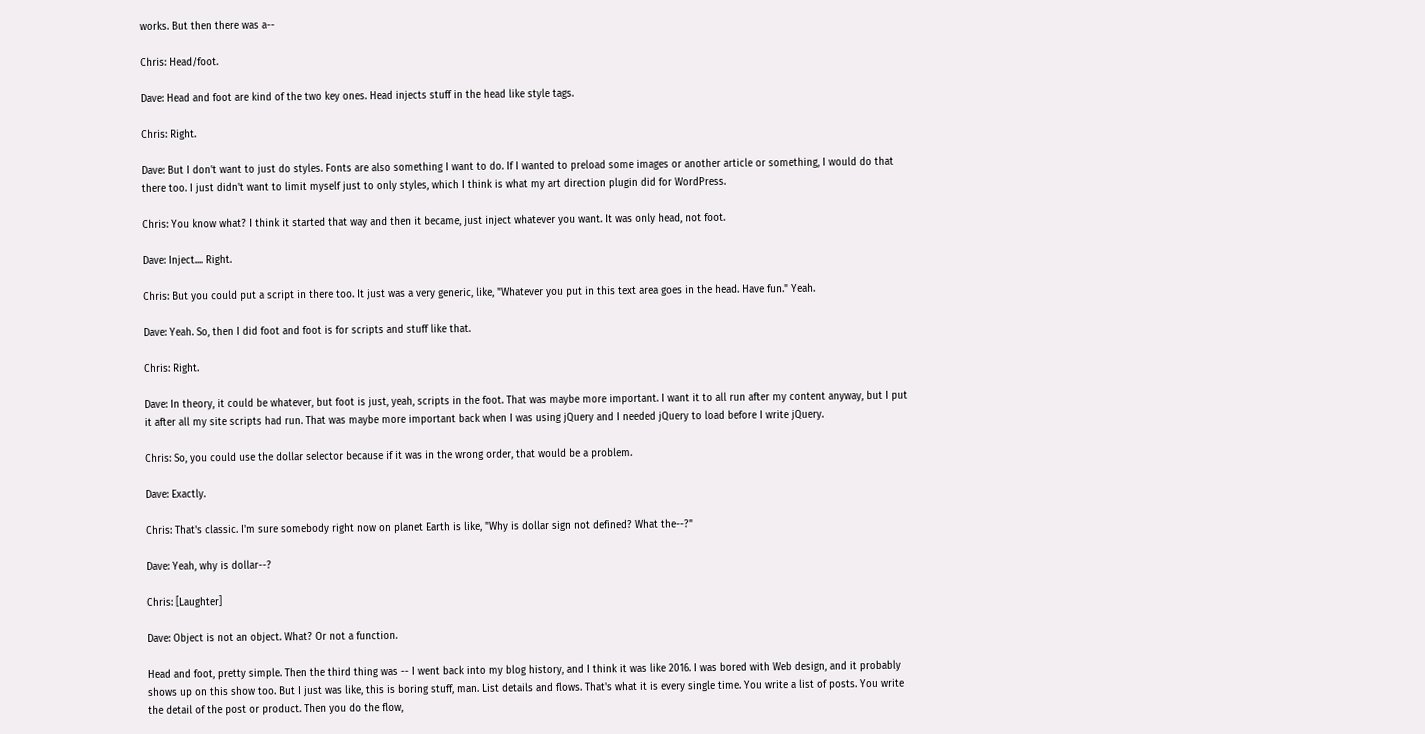works. But then there was a--

Chris: Head/foot.

Dave: Head and foot are kind of the two key ones. Head injects stuff in the head like style tags.

Chris: Right.

Dave: But I don't want to just do styles. Fonts are also something I want to do. If I wanted to preload some images or another article or something, I would do that there too. I just didn't want to limit myself just to only styles, which I think is what my art direction plugin did for WordPress.

Chris: You know what? I think it started that way and then it became, just inject whatever you want. It was only head, not foot.

Dave: Inject.... Right.

Chris: But you could put a script in there too. It just was a very generic, like, "Whatever you put in this text area goes in the head. Have fun." Yeah.

Dave: Yeah. So, then I did foot and foot is for scripts and stuff like that.

Chris: Right.

Dave: In theory, it could be whatever, but foot is just, yeah, scripts in the foot. That was maybe more important. I want it to all run after my content anyway, but I put it after all my site scripts had run. That was maybe more important back when I was using jQuery and I needed jQuery to load before I write jQuery.

Chris: So, you could use the dollar selector because if it was in the wrong order, that would be a problem.

Dave: Exactly.

Chris: That's classic. I'm sure somebody right now on planet Earth is like, "Why is dollar sign not defined? What the--?"

Dave: Yeah, why is dollar--?

Chris: [Laughter]

Dave: Object is not an object. What? Or not a function.

Head and foot, pretty simple. Then the third thing was -- I went back into my blog history, and I think it was like 2016. I was bored with Web design, and it probably shows up on this show too. But I just was like, this is boring stuff, man. List details and flows. That's what it is every single time. You write a list of posts. You write the detail of the post or product. Then you do the flow,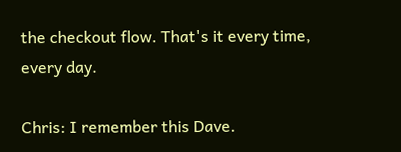the checkout flow. That's it every time, every day.

Chris: I remember this Dave.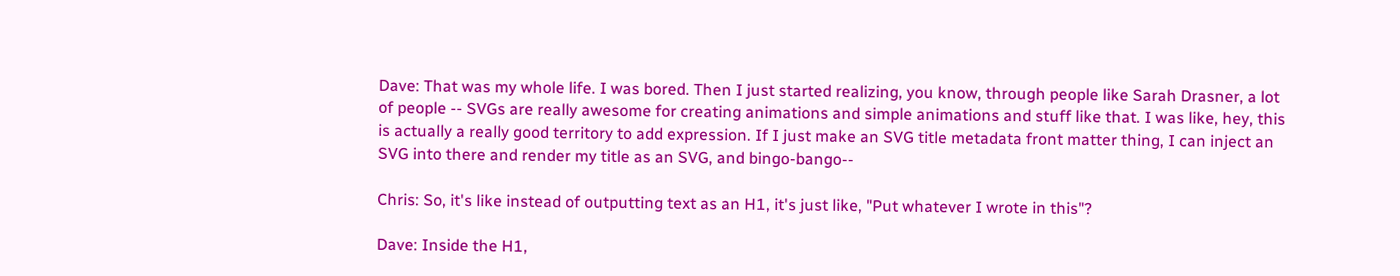Dave: That was my whole life. I was bored. Then I just started realizing, you know, through people like Sarah Drasner, a lot of people -- SVGs are really awesome for creating animations and simple animations and stuff like that. I was like, hey, this is actually a really good territory to add expression. If I just make an SVG title metadata front matter thing, I can inject an SVG into there and render my title as an SVG, and bingo-bango--

Chris: So, it's like instead of outputting text as an H1, it's just like, "Put whatever I wrote in this"?

Dave: Inside the H1,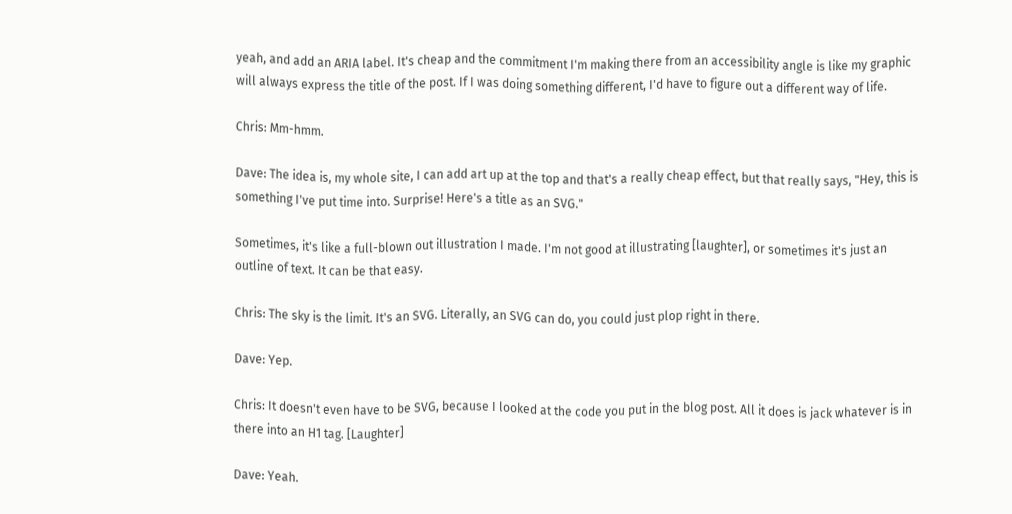yeah, and add an ARIA label. It's cheap and the commitment I'm making there from an accessibility angle is like my graphic will always express the title of the post. If I was doing something different, I'd have to figure out a different way of life.

Chris: Mm-hmm.

Dave: The idea is, my whole site, I can add art up at the top and that's a really cheap effect, but that really says, "Hey, this is something I've put time into. Surprise! Here's a title as an SVG."

Sometimes, it's like a full-blown out illustration I made. I'm not good at illustrating [laughter], or sometimes it's just an outline of text. It can be that easy.

Chris: The sky is the limit. It's an SVG. Literally, an SVG can do, you could just plop right in there.

Dave: Yep.

Chris: It doesn't even have to be SVG, because I looked at the code you put in the blog post. All it does is jack whatever is in there into an H1 tag. [Laughter]

Dave: Yeah.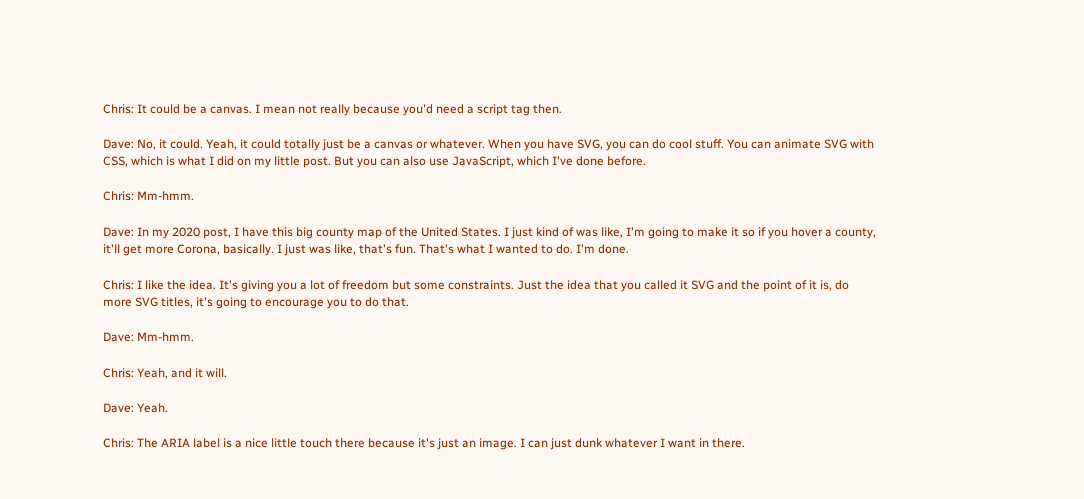Chris: It could be a canvas. I mean not really because you'd need a script tag then.

Dave: No, it could. Yeah, it could totally just be a canvas or whatever. When you have SVG, you can do cool stuff. You can animate SVG with CSS, which is what I did on my little post. But you can also use JavaScript, which I've done before.

Chris: Mm-hmm.

Dave: In my 2020 post, I have this big county map of the United States. I just kind of was like, I'm going to make it so if you hover a county, it'll get more Corona, basically. I just was like, that's fun. That's what I wanted to do. I'm done.

Chris: I like the idea. It's giving you a lot of freedom but some constraints. Just the idea that you called it SVG and the point of it is, do more SVG titles, it's going to encourage you to do that.

Dave: Mm-hmm.

Chris: Yeah, and it will.

Dave: Yeah.

Chris: The ARIA label is a nice little touch there because it's just an image. I can just dunk whatever I want in there.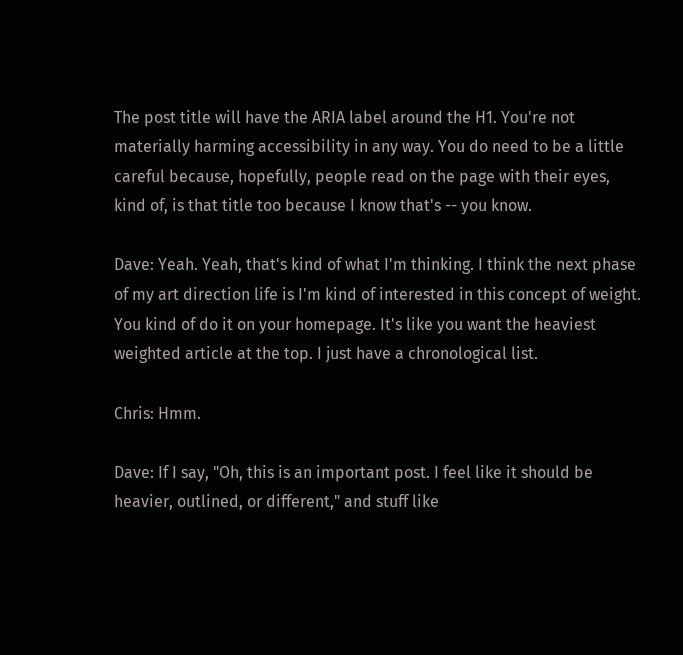The post title will have the ARIA label around the H1. You're not materially harming accessibility in any way. You do need to be a little careful because, hopefully, people read on the page with their eyes, kind of, is that title too because I know that's -- you know.

Dave: Yeah. Yeah, that's kind of what I'm thinking. I think the next phase of my art direction life is I'm kind of interested in this concept of weight. You kind of do it on your homepage. It's like you want the heaviest weighted article at the top. I just have a chronological list.

Chris: Hmm.

Dave: If I say, "Oh, this is an important post. I feel like it should be heavier, outlined, or different," and stuff like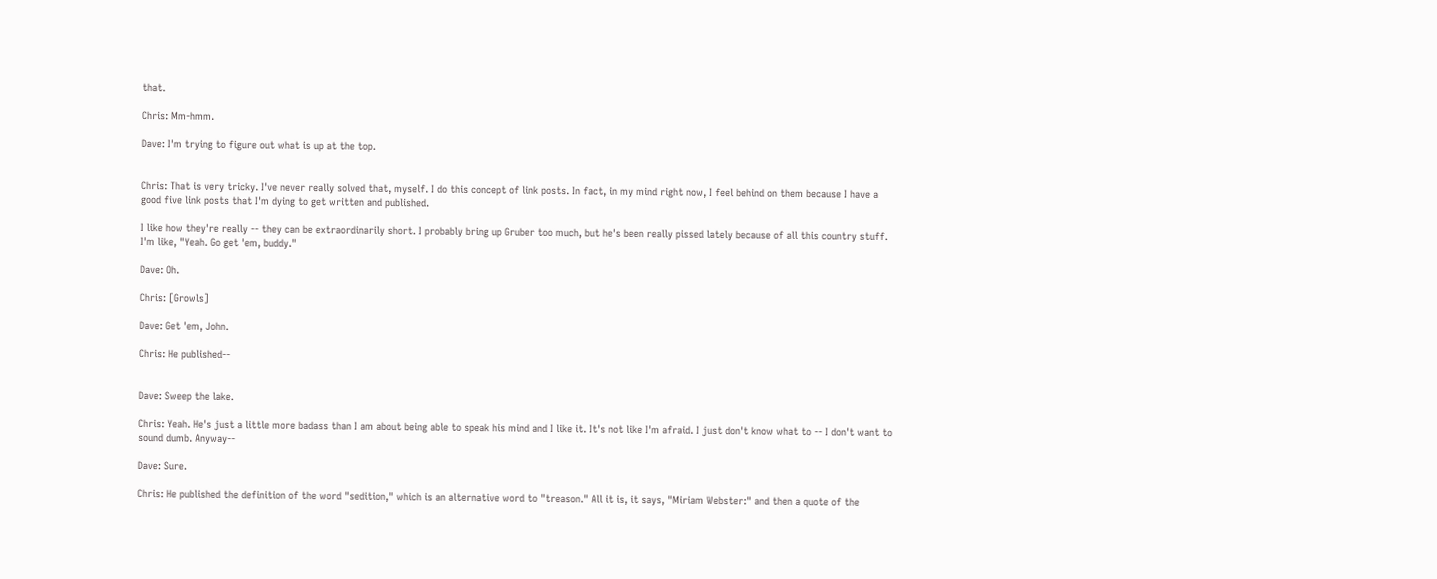that.

Chris: Mm-hmm.

Dave: I'm trying to figure out what is up at the top.


Chris: That is very tricky. I've never really solved that, myself. I do this concept of link posts. In fact, in my mind right now, I feel behind on them because I have a good five link posts that I'm dying to get written and published.

I like how they're really -- they can be extraordinarily short. I probably bring up Gruber too much, but he's been really pissed lately because of all this country stuff. I'm like, "Yeah. Go get 'em, buddy."

Dave: Oh.

Chris: [Growls]

Dave: Get 'em, John.

Chris: He published--


Dave: Sweep the lake.

Chris: Yeah. He's just a little more badass than I am about being able to speak his mind and I like it. It's not like I'm afraid. I just don't know what to -- I don't want to sound dumb. Anyway--

Dave: Sure.

Chris: He published the definition of the word "sedition," which is an alternative word to "treason." All it is, it says, "Miriam Webster:" and then a quote of the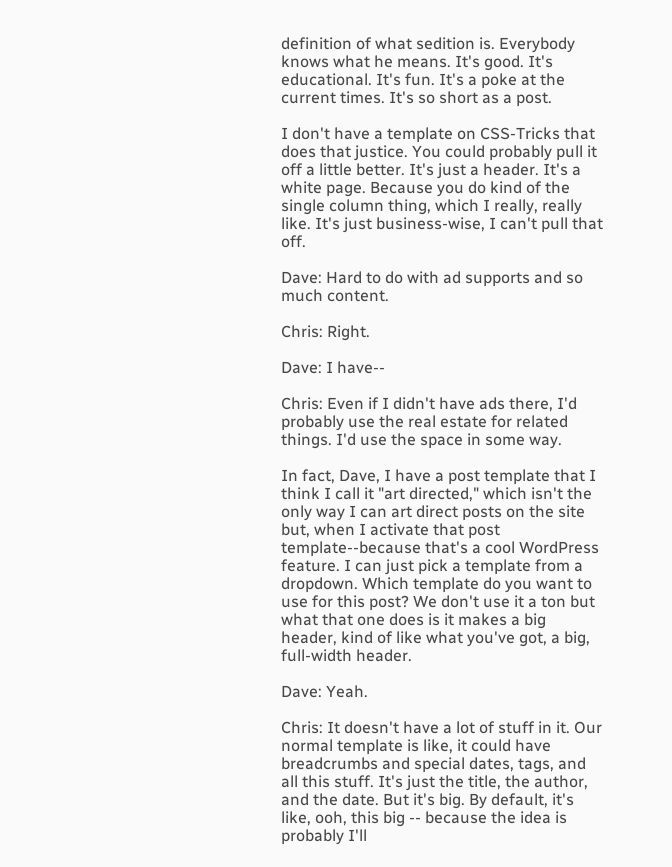definition of what sedition is. Everybody knows what he means. It's good. It's educational. It's fun. It's a poke at the current times. It's so short as a post.

I don't have a template on CSS-Tricks that does that justice. You could probably pull it off a little better. It's just a header. It's a white page. Because you do kind of the single column thing, which I really, really like. It's just business-wise, I can't pull that off.

Dave: Hard to do with ad supports and so much content.

Chris: Right.

Dave: I have--

Chris: Even if I didn't have ads there, I'd probably use the real estate for related things. I'd use the space in some way.

In fact, Dave, I have a post template that I think I call it "art directed," which isn't the only way I can art direct posts on the site but, when I activate that post template--because that's a cool WordPress feature. I can just pick a template from a dropdown. Which template do you want to use for this post? We don't use it a ton but what that one does is it makes a big header, kind of like what you've got, a big, full-width header.

Dave: Yeah.

Chris: It doesn't have a lot of stuff in it. Our normal template is like, it could have breadcrumbs and special dates, tags, and all this stuff. It's just the title, the author, and the date. But it's big. By default, it's like, ooh, this big -- because the idea is probably I'll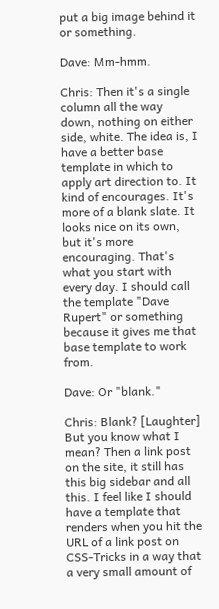put a big image behind it or something.

Dave: Mm-hmm.

Chris: Then it's a single column all the way down, nothing on either side, white. The idea is, I have a better base template in which to apply art direction to. It kind of encourages. It's more of a blank slate. It looks nice on its own, but it's more encouraging. That's what you start with every day. I should call the template "Dave Rupert" or something because it gives me that base template to work from.

Dave: Or "blank."

Chris: Blank? [Laughter] But you know what I mean? Then a link post on the site, it still has this big sidebar and all this. I feel like I should have a template that renders when you hit the URL of a link post on CSS-Tricks in a way that a very small amount of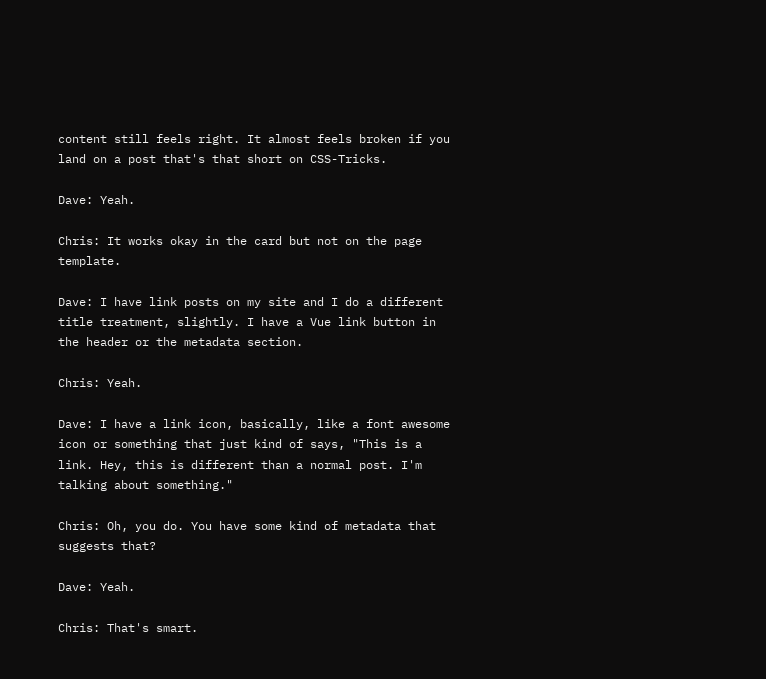content still feels right. It almost feels broken if you land on a post that's that short on CSS-Tricks.

Dave: Yeah.

Chris: It works okay in the card but not on the page template.

Dave: I have link posts on my site and I do a different title treatment, slightly. I have a Vue link button in the header or the metadata section.

Chris: Yeah.

Dave: I have a link icon, basically, like a font awesome icon or something that just kind of says, "This is a link. Hey, this is different than a normal post. I'm talking about something."

Chris: Oh, you do. You have some kind of metadata that suggests that?

Dave: Yeah.

Chris: That's smart.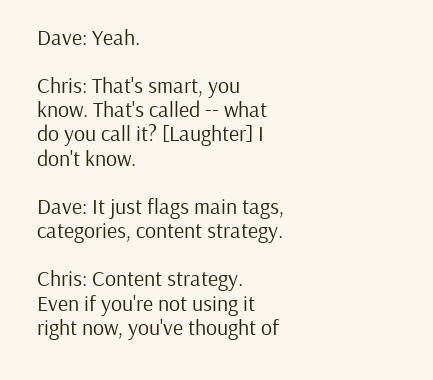Dave: Yeah.

Chris: That's smart, you know. That's called -- what do you call it? [Laughter] I don't know.

Dave: It just flags main tags, categories, content strategy.

Chris: Content strategy. Even if you're not using it right now, you've thought of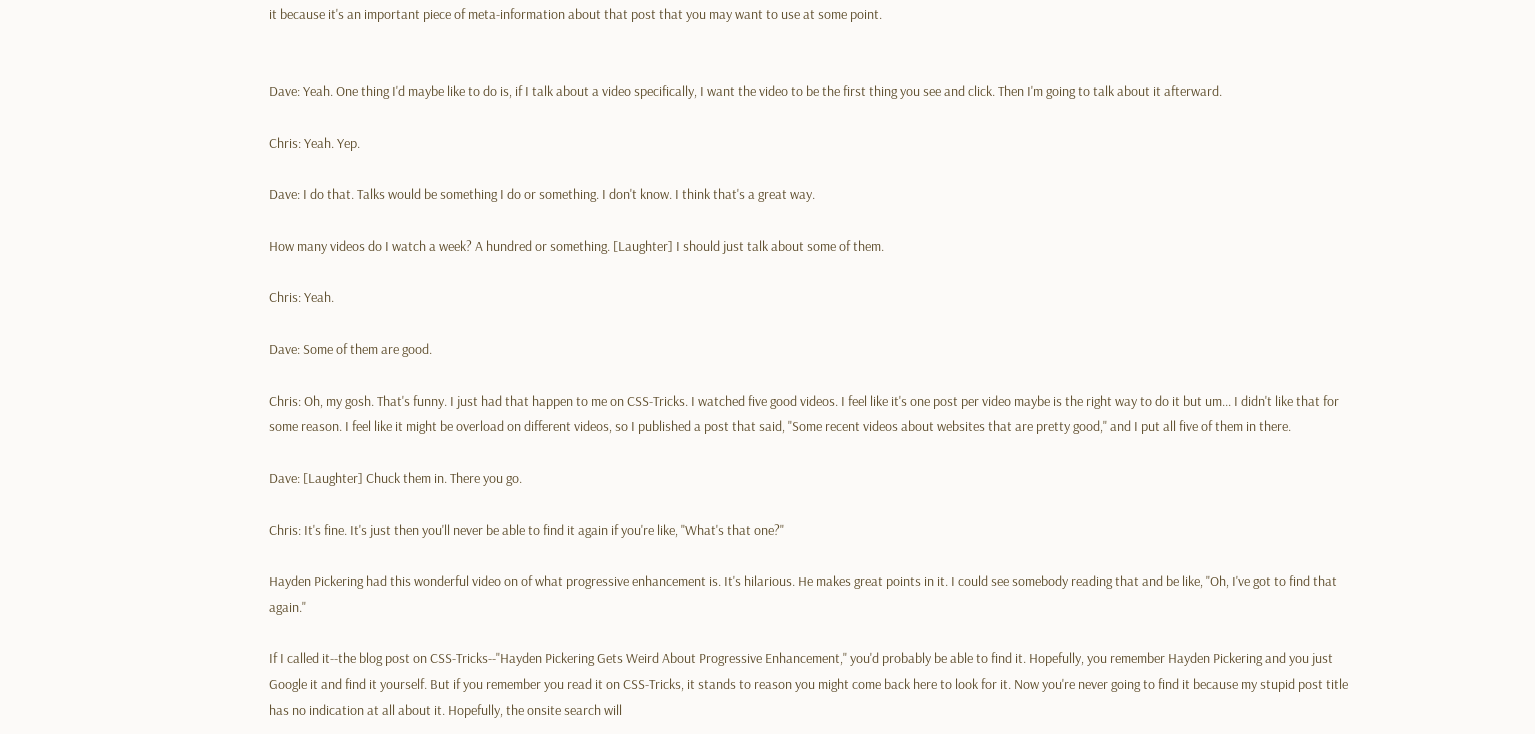it because it's an important piece of meta-information about that post that you may want to use at some point.


Dave: Yeah. One thing I'd maybe like to do is, if I talk about a video specifically, I want the video to be the first thing you see and click. Then I'm going to talk about it afterward.

Chris: Yeah. Yep.

Dave: I do that. Talks would be something I do or something. I don't know. I think that's a great way.

How many videos do I watch a week? A hundred or something. [Laughter] I should just talk about some of them.

Chris: Yeah.

Dave: Some of them are good.

Chris: Oh, my gosh. That's funny. I just had that happen to me on CSS-Tricks. I watched five good videos. I feel like it's one post per video maybe is the right way to do it but um... I didn't like that for some reason. I feel like it might be overload on different videos, so I published a post that said, "Some recent videos about websites that are pretty good," and I put all five of them in there.

Dave: [Laughter] Chuck them in. There you go.

Chris: It's fine. It's just then you'll never be able to find it again if you're like, "What's that one?"

Hayden Pickering had this wonderful video on of what progressive enhancement is. It's hilarious. He makes great points in it. I could see somebody reading that and be like, "Oh, I've got to find that again."

If I called it--the blog post on CSS-Tricks--"Hayden Pickering Gets Weird About Progressive Enhancement," you'd probably be able to find it. Hopefully, you remember Hayden Pickering and you just Google it and find it yourself. But if you remember you read it on CSS-Tricks, it stands to reason you might come back here to look for it. Now you're never going to find it because my stupid post title has no indication at all about it. Hopefully, the onsite search will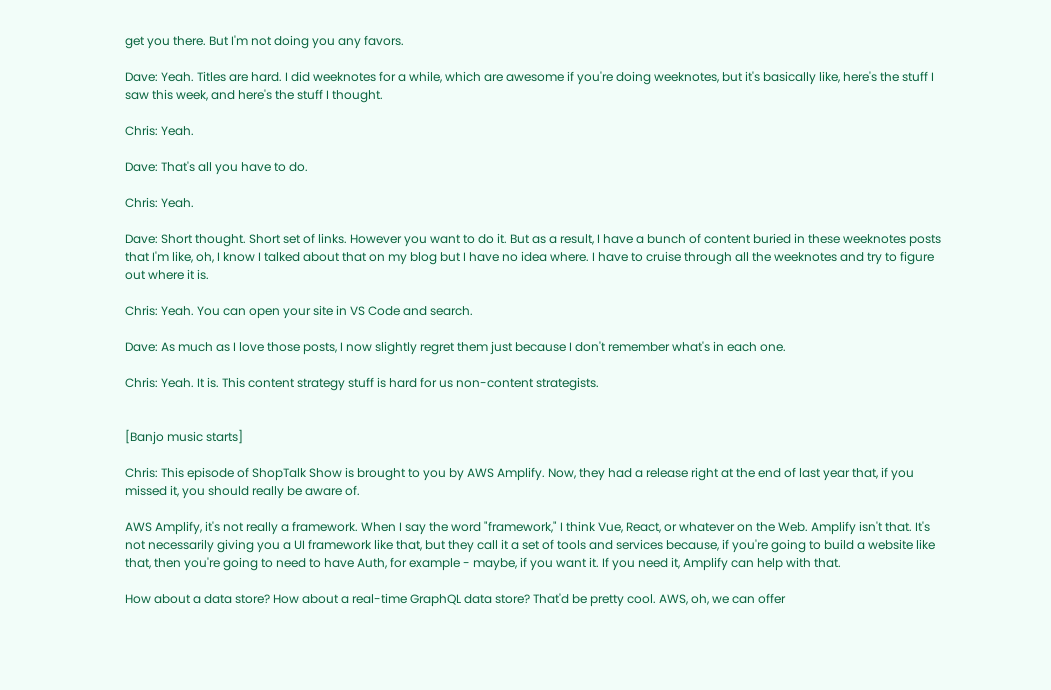get you there. But I'm not doing you any favors.

Dave: Yeah. Titles are hard. I did weeknotes for a while, which are awesome if you're doing weeknotes, but it's basically like, here's the stuff I saw this week, and here's the stuff I thought.

Chris: Yeah.

Dave: That's all you have to do.

Chris: Yeah.

Dave: Short thought. Short set of links. However you want to do it. But as a result, I have a bunch of content buried in these weeknotes posts that I'm like, oh, I know I talked about that on my blog but I have no idea where. I have to cruise through all the weeknotes and try to figure out where it is.

Chris: Yeah. You can open your site in VS Code and search.

Dave: As much as I love those posts, I now slightly regret them just because I don't remember what's in each one.

Chris: Yeah. It is. This content strategy stuff is hard for us non-content strategists.


[Banjo music starts]

Chris: This episode of ShopTalk Show is brought to you by AWS Amplify. Now, they had a release right at the end of last year that, if you missed it, you should really be aware of.

AWS Amplify, it's not really a framework. When I say the word "framework," I think Vue, React, or whatever on the Web. Amplify isn't that. It's not necessarily giving you a UI framework like that, but they call it a set of tools and services because, if you're going to build a website like that, then you're going to need to have Auth, for example - maybe, if you want it. If you need it, Amplify can help with that.

How about a data store? How about a real-time GraphQL data store? That'd be pretty cool. AWS, oh, we can offer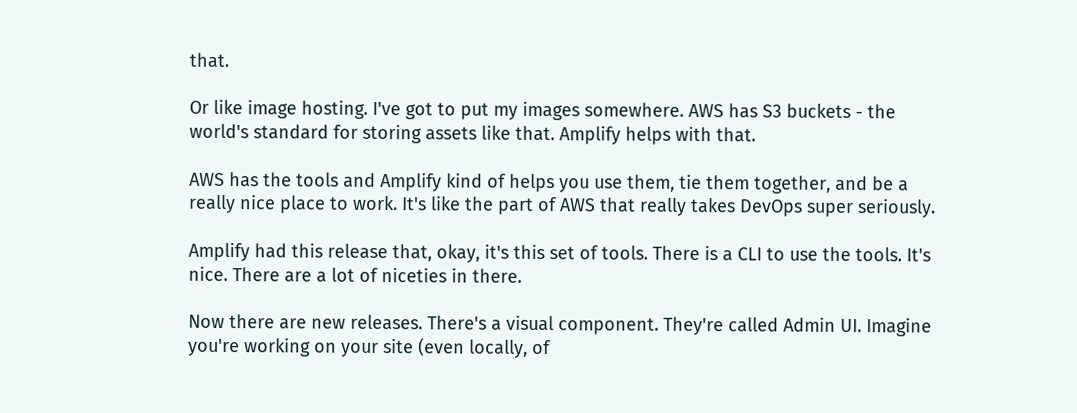that.

Or like image hosting. I've got to put my images somewhere. AWS has S3 buckets - the world's standard for storing assets like that. Amplify helps with that.

AWS has the tools and Amplify kind of helps you use them, tie them together, and be a really nice place to work. It's like the part of AWS that really takes DevOps super seriously.

Amplify had this release that, okay, it's this set of tools. There is a CLI to use the tools. It's nice. There are a lot of niceties in there.

Now there are new releases. There's a visual component. They're called Admin UI. Imagine you're working on your site (even locally, of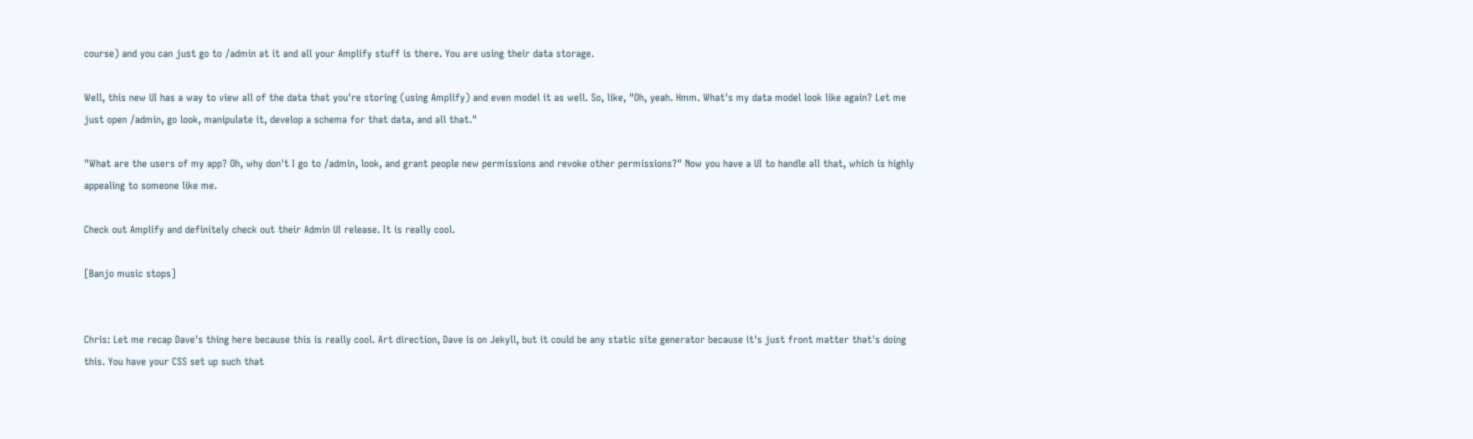course) and you can just go to /admin at it and all your Amplify stuff is there. You are using their data storage.

Well, this new UI has a way to view all of the data that you're storing (using Amplify) and even model it as well. So, like, "Oh, yeah. Hmm. What's my data model look like again? Let me just open /admin, go look, manipulate it, develop a schema for that data, and all that."

"What are the users of my app? Oh, why don't I go to /admin, look, and grant people new permissions and revoke other permissions?" Now you have a UI to handle all that, which is highly appealing to someone like me.

Check out Amplify and definitely check out their Admin UI release. It is really cool.

[Banjo music stops]


Chris: Let me recap Dave's thing here because this is really cool. Art direction, Dave is on Jekyll, but it could be any static site generator because it's just front matter that's doing this. You have your CSS set up such that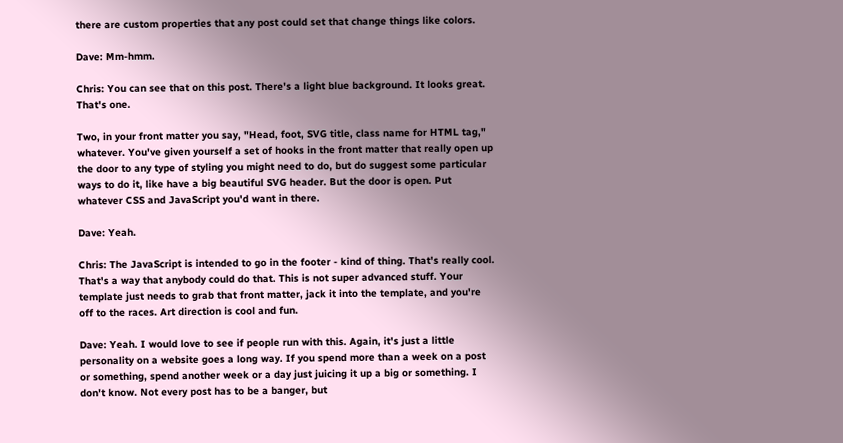there are custom properties that any post could set that change things like colors.

Dave: Mm-hmm.

Chris: You can see that on this post. There's a light blue background. It looks great. That's one.

Two, in your front matter you say, "Head, foot, SVG title, class name for HTML tag," whatever. You've given yourself a set of hooks in the front matter that really open up the door to any type of styling you might need to do, but do suggest some particular ways to do it, like have a big beautiful SVG header. But the door is open. Put whatever CSS and JavaScript you'd want in there.

Dave: Yeah.

Chris: The JavaScript is intended to go in the footer - kind of thing. That's really cool. That's a way that anybody could do that. This is not super advanced stuff. Your template just needs to grab that front matter, jack it into the template, and you're off to the races. Art direction is cool and fun.

Dave: Yeah. I would love to see if people run with this. Again, it's just a little personality on a website goes a long way. If you spend more than a week on a post or something, spend another week or a day just juicing it up a big or something. I don't know. Not every post has to be a banger, but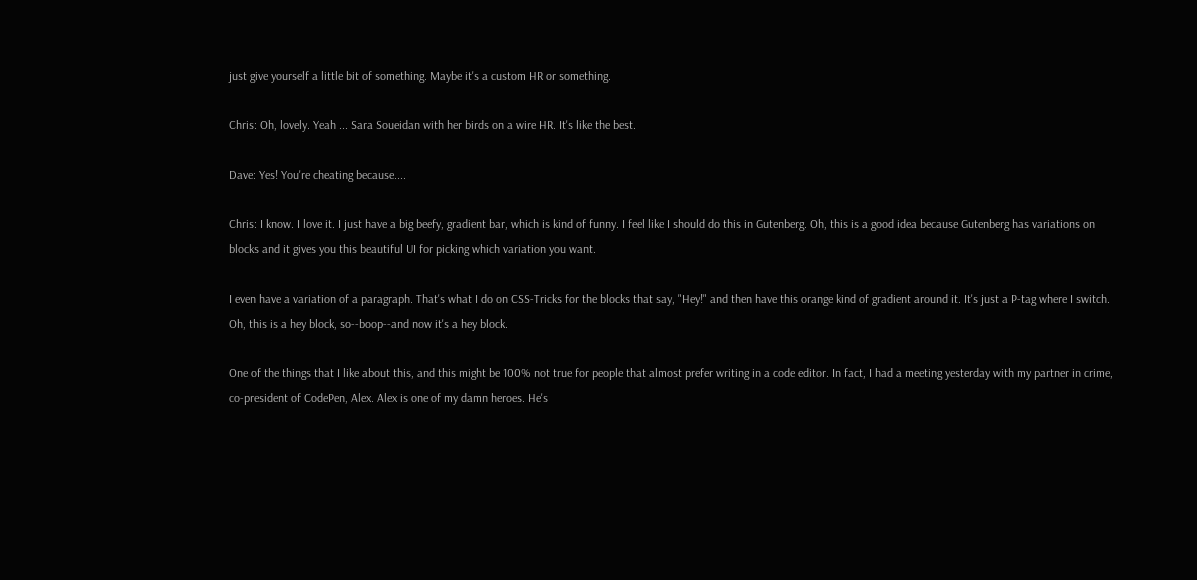just give yourself a little bit of something. Maybe it's a custom HR or something.

Chris: Oh, lovely. Yeah ... Sara Soueidan with her birds on a wire HR. It's like the best.

Dave: Yes! You're cheating because....

Chris: I know. I love it. I just have a big beefy, gradient bar, which is kind of funny. I feel like I should do this in Gutenberg. Oh, this is a good idea because Gutenberg has variations on blocks and it gives you this beautiful UI for picking which variation you want.

I even have a variation of a paragraph. That's what I do on CSS-Tricks for the blocks that say, "Hey!" and then have this orange kind of gradient around it. It's just a P-tag where I switch. Oh, this is a hey block, so--boop--and now it's a hey block.

One of the things that I like about this, and this might be 100% not true for people that almost prefer writing in a code editor. In fact, I had a meeting yesterday with my partner in crime, co-president of CodePen, Alex. Alex is one of my damn heroes. He's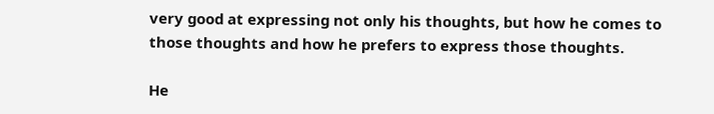very good at expressing not only his thoughts, but how he comes to those thoughts and how he prefers to express those thoughts.

He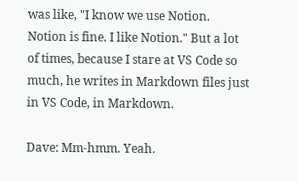was like, "I know we use Notion. Notion is fine. I like Notion." But a lot of times, because I stare at VS Code so much, he writes in Markdown files just in VS Code, in Markdown.

Dave: Mm-hmm. Yeah.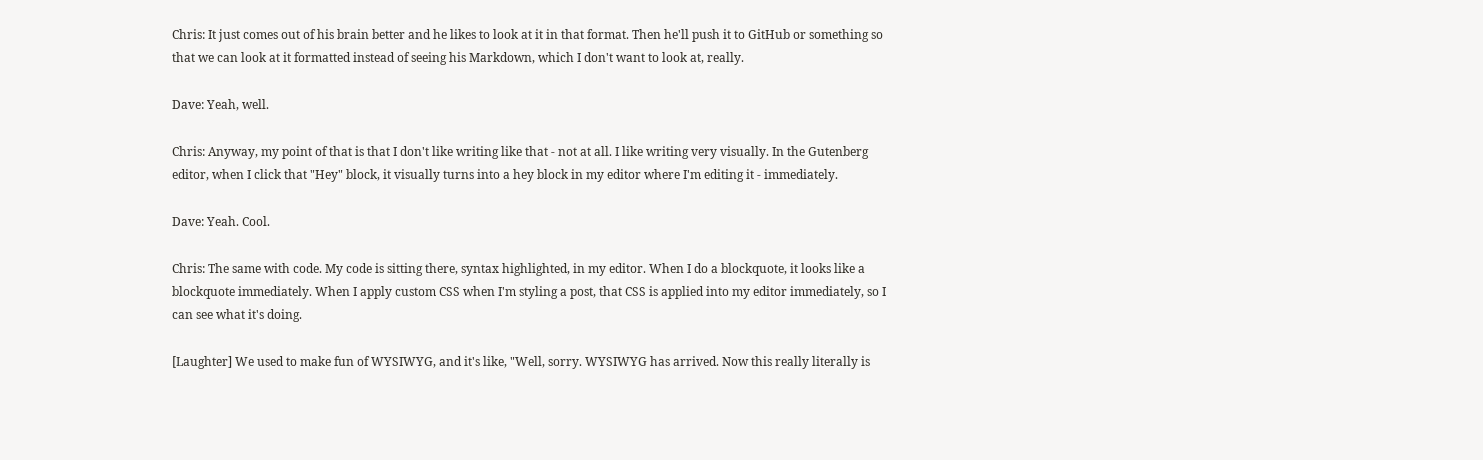Chris: It just comes out of his brain better and he likes to look at it in that format. Then he'll push it to GitHub or something so that we can look at it formatted instead of seeing his Markdown, which I don't want to look at, really.

Dave: Yeah, well.

Chris: Anyway, my point of that is that I don't like writing like that - not at all. I like writing very visually. In the Gutenberg editor, when I click that "Hey" block, it visually turns into a hey block in my editor where I'm editing it - immediately.

Dave: Yeah. Cool.

Chris: The same with code. My code is sitting there, syntax highlighted, in my editor. When I do a blockquote, it looks like a blockquote immediately. When I apply custom CSS when I'm styling a post, that CSS is applied into my editor immediately, so I can see what it's doing.

[Laughter] We used to make fun of WYSIWYG, and it's like, "Well, sorry. WYSIWYG has arrived. Now this really literally is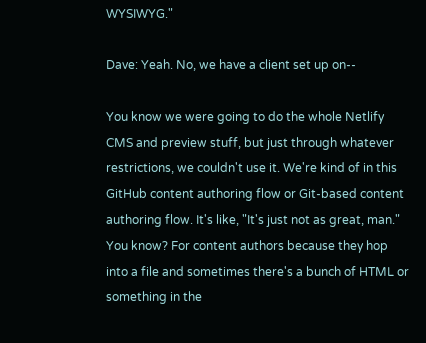WYSIWYG."

Dave: Yeah. No, we have a client set up on--

You know we were going to do the whole Netlify CMS and preview stuff, but just through whatever restrictions, we couldn't use it. We're kind of in this GitHub content authoring flow or Git-based content authoring flow. It's like, "It's just not as great, man." You know? For content authors because they hop into a file and sometimes there's a bunch of HTML or something in the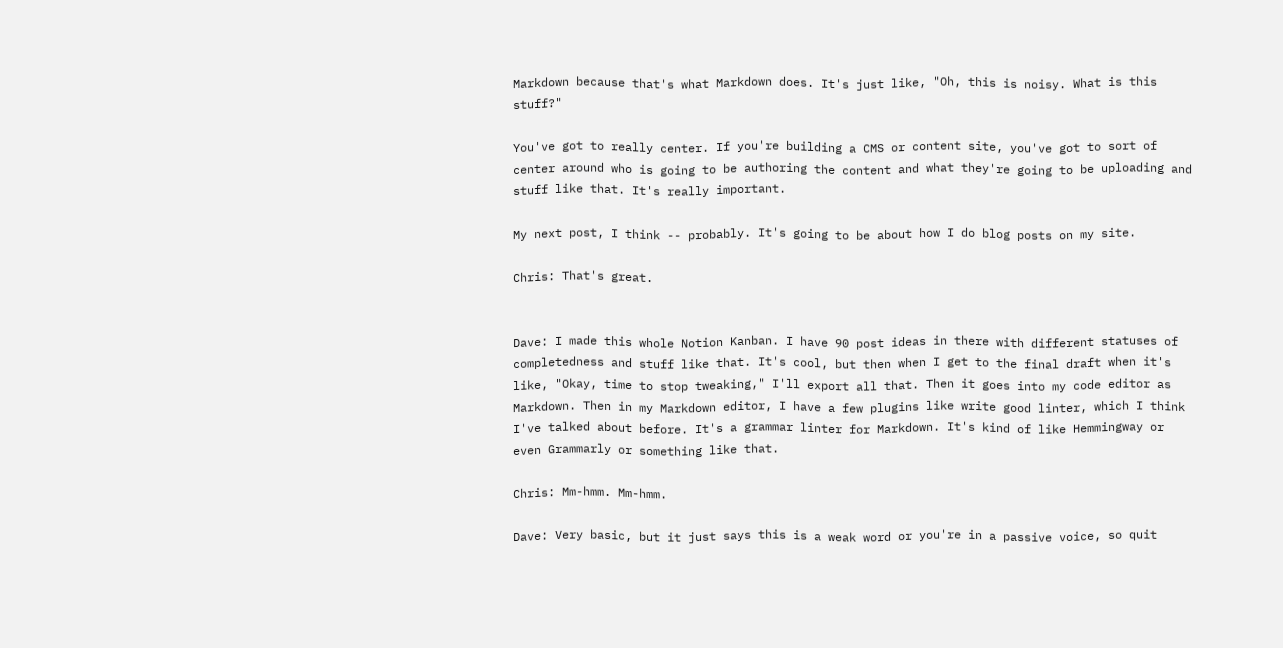Markdown because that's what Markdown does. It's just like, "Oh, this is noisy. What is this stuff?"

You've got to really center. If you're building a CMS or content site, you've got to sort of center around who is going to be authoring the content and what they're going to be uploading and stuff like that. It's really important.

My next post, I think -- probably. It's going to be about how I do blog posts on my site.

Chris: That's great.


Dave: I made this whole Notion Kanban. I have 90 post ideas in there with different statuses of completedness and stuff like that. It's cool, but then when I get to the final draft when it's like, "Okay, time to stop tweaking," I'll export all that. Then it goes into my code editor as Markdown. Then in my Markdown editor, I have a few plugins like write good linter, which I think I've talked about before. It's a grammar linter for Markdown. It's kind of like Hemmingway or even Grammarly or something like that.

Chris: Mm-hmm. Mm-hmm.

Dave: Very basic, but it just says this is a weak word or you're in a passive voice, so quit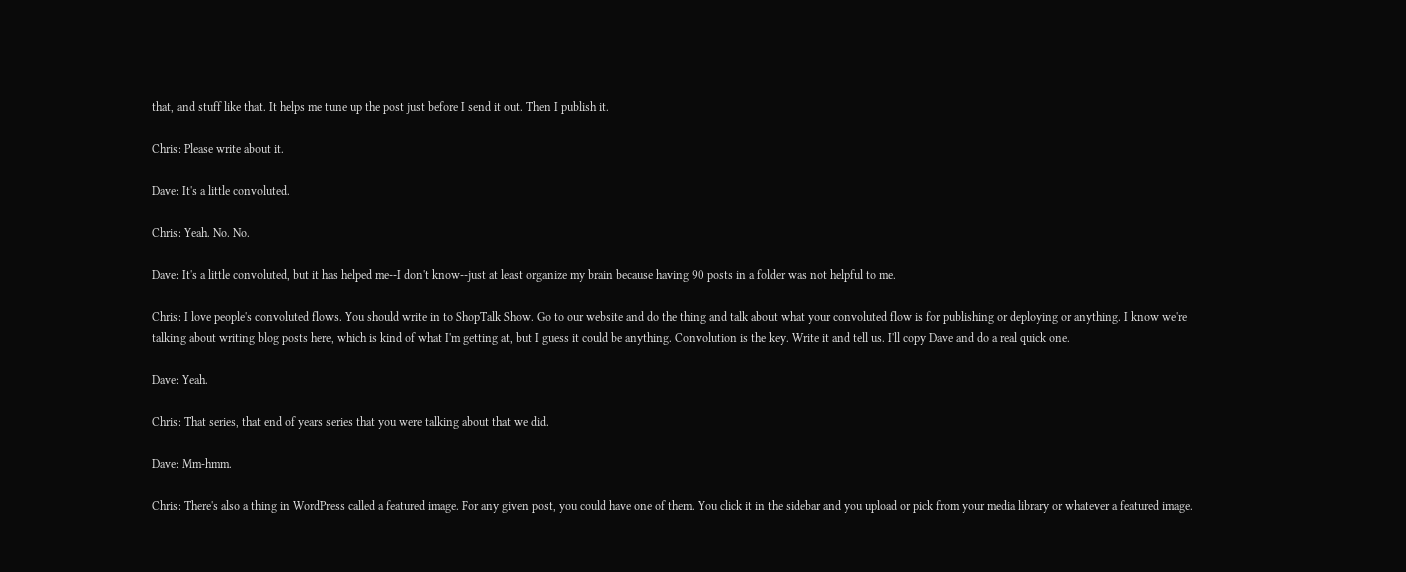that, and stuff like that. It helps me tune up the post just before I send it out. Then I publish it.

Chris: Please write about it.

Dave: It's a little convoluted.

Chris: Yeah. No. No.

Dave: It's a little convoluted, but it has helped me--I don't know--just at least organize my brain because having 90 posts in a folder was not helpful to me.

Chris: I love people's convoluted flows. You should write in to ShopTalk Show. Go to our website and do the thing and talk about what your convoluted flow is for publishing or deploying or anything. I know we're talking about writing blog posts here, which is kind of what I'm getting at, but I guess it could be anything. Convolution is the key. Write it and tell us. I'll copy Dave and do a real quick one.

Dave: Yeah.

Chris: That series, that end of years series that you were talking about that we did.

Dave: Mm-hmm.

Chris: There's also a thing in WordPress called a featured image. For any given post, you could have one of them. You click it in the sidebar and you upload or pick from your media library or whatever a featured image.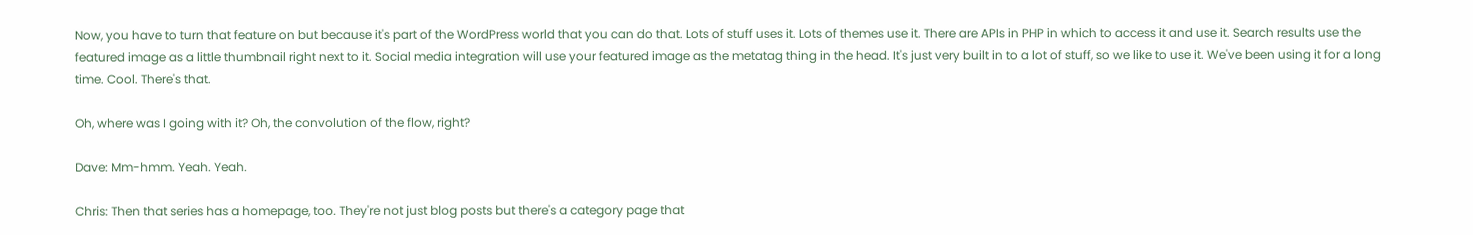Now, you have to turn that feature on but because it's part of the WordPress world that you can do that. Lots of stuff uses it. Lots of themes use it. There are APIs in PHP in which to access it and use it. Search results use the featured image as a little thumbnail right next to it. Social media integration will use your featured image as the metatag thing in the head. It's just very built in to a lot of stuff, so we like to use it. We've been using it for a long time. Cool. There's that.

Oh, where was I going with it? Oh, the convolution of the flow, right?

Dave: Mm-hmm. Yeah. Yeah.

Chris: Then that series has a homepage, too. They're not just blog posts but there's a category page that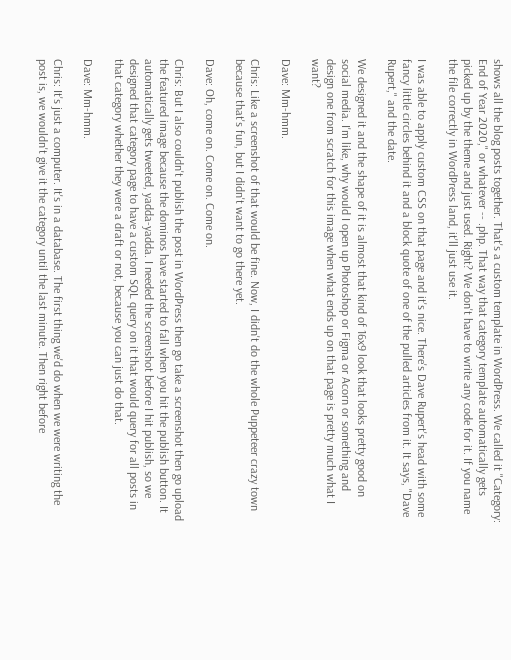shows all the blog posts together. That's a custom template in WordPress. We called it "Category: End of Year 2020," or whatever -- .php. That way that category template automatically gets picked up by the theme and just used. Right? We don't have to write any code for it. If you name the file correctly in WordPress land, it'll just use it.

I was able to apply custom CSS on that page and it's nice. There's Dave Rupert's head with some fancy little circles behind it and a block quote of one of the pulled articles from it. It says, "Dave Rupert," and the date.

We designed it and the shape of it is almost that kind of 16x9 look that looks pretty good on social media. I'm like, why would I open up Photoshop or Figma or Acorn or something and design one from scratch for this image when what ends up on that page is pretty much what I want?

Dave: Mm-hmm.

Chris: Like a screenshot of that would be fine. Now, I didn't do the whole Puppeteer crazy town because that's fun, but I didn't want to go there yet.

Dave: Oh, come on. Come on. Come on.

Chris: But I also couldn't publish the post in WordPress then go take a screenshot then go upload the featured image because the dominos have started to fall when you hit the publish button. It automatically gets tweeted, yadda-yadda. I needed the screenshot before I hit publish, so we designed that category page to have a custom SQL query on it that would query for all posts in that category whether they were a draft or not, because you can just do that.

Dave: Mm-hmm.

Chris: It's just a computer. It's in a database. The first thing we'd do when we were writing the post is, we wouldn't give it the category until the last minute. Then right before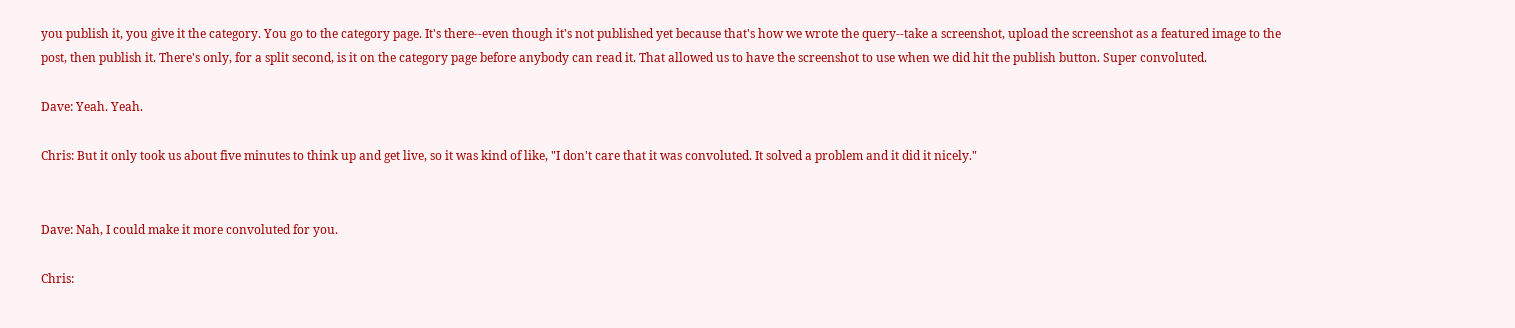you publish it, you give it the category. You go to the category page. It's there--even though it's not published yet because that's how we wrote the query--take a screenshot, upload the screenshot as a featured image to the post, then publish it. There's only, for a split second, is it on the category page before anybody can read it. That allowed us to have the screenshot to use when we did hit the publish button. Super convoluted.

Dave: Yeah. Yeah.

Chris: But it only took us about five minutes to think up and get live, so it was kind of like, "I don't care that it was convoluted. It solved a problem and it did it nicely."


Dave: Nah, I could make it more convoluted for you.

Chris: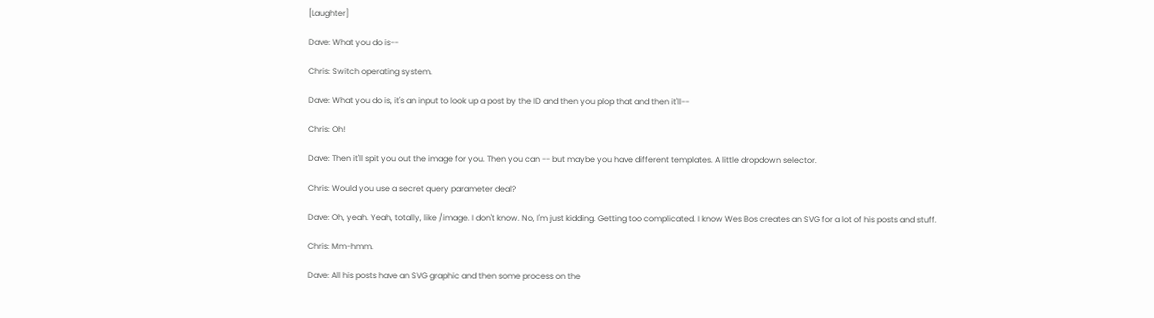[Laughter]

Dave: What you do is--

Chris: Switch operating system.

Dave: What you do is, it's an input to look up a post by the ID and then you plop that and then it'll--

Chris: Oh!

Dave: Then it'll spit you out the image for you. Then you can -- but maybe you have different templates. A little dropdown selector.

Chris: Would you use a secret query parameter deal?

Dave: Oh, yeah. Yeah, totally, like /image. I don't know. No, I'm just kidding. Getting too complicated. I know Wes Bos creates an SVG for a lot of his posts and stuff.

Chris: Mm-hmm.

Dave: All his posts have an SVG graphic and then some process on the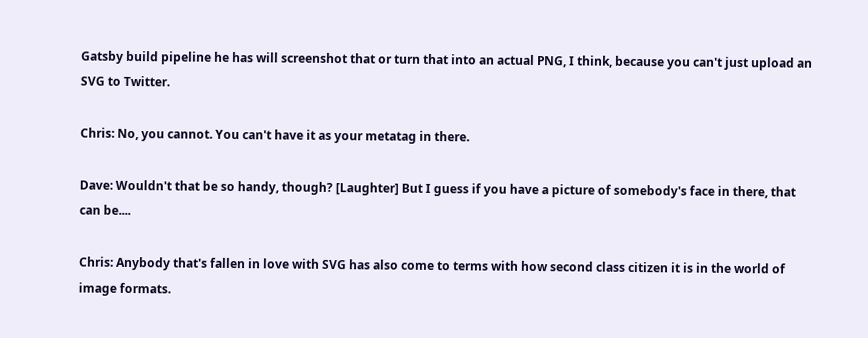Gatsby build pipeline he has will screenshot that or turn that into an actual PNG, I think, because you can't just upload an SVG to Twitter.

Chris: No, you cannot. You can't have it as your metatag in there.

Dave: Wouldn't that be so handy, though? [Laughter] But I guess if you have a picture of somebody's face in there, that can be....

Chris: Anybody that's fallen in love with SVG has also come to terms with how second class citizen it is in the world of image formats.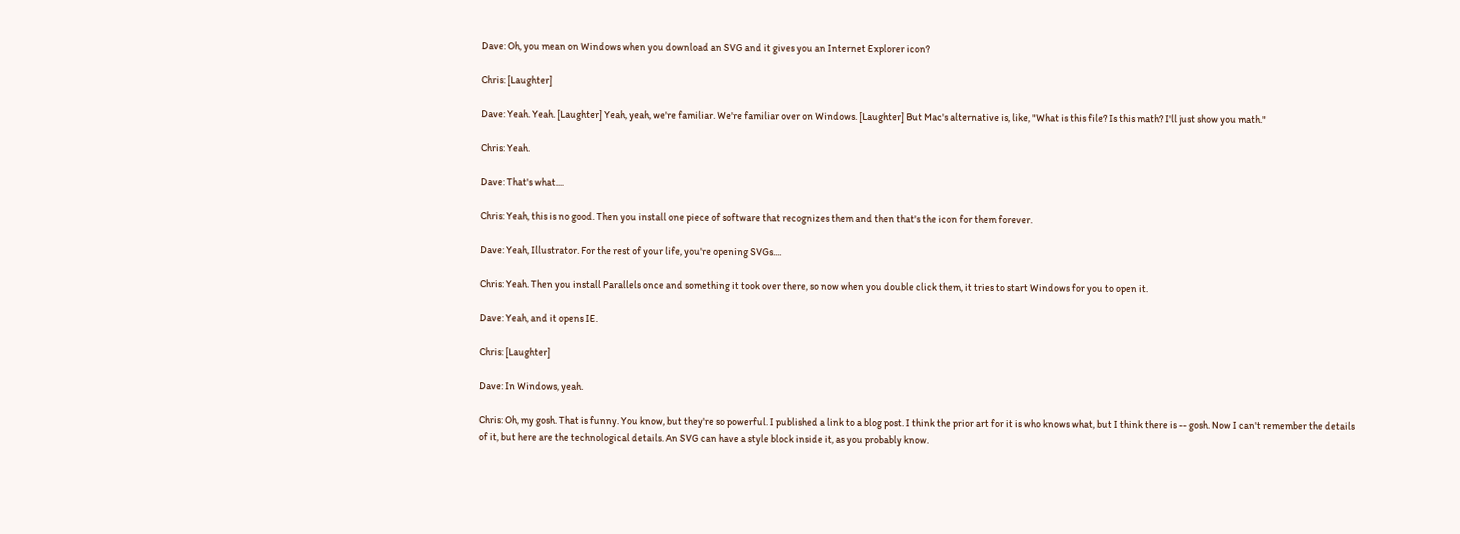Dave: Oh, you mean on Windows when you download an SVG and it gives you an Internet Explorer icon?

Chris: [Laughter]

Dave: Yeah. Yeah. [Laughter] Yeah, yeah, we're familiar. We're familiar over on Windows. [Laughter] But Mac's alternative is, like, "What is this file? Is this math? I'll just show you math."

Chris: Yeah.

Dave: That's what....

Chris: Yeah, this is no good. Then you install one piece of software that recognizes them and then that's the icon for them forever.

Dave: Yeah, Illustrator. For the rest of your life, you're opening SVGs....

Chris: Yeah. Then you install Parallels once and something it took over there, so now when you double click them, it tries to start Windows for you to open it.

Dave: Yeah, and it opens IE.

Chris: [Laughter]

Dave: In Windows, yeah.

Chris: Oh, my gosh. That is funny. You know, but they're so powerful. I published a link to a blog post. I think the prior art for it is who knows what, but I think there is -- gosh. Now I can't remember the details of it, but here are the technological details. An SVG can have a style block inside it, as you probably know.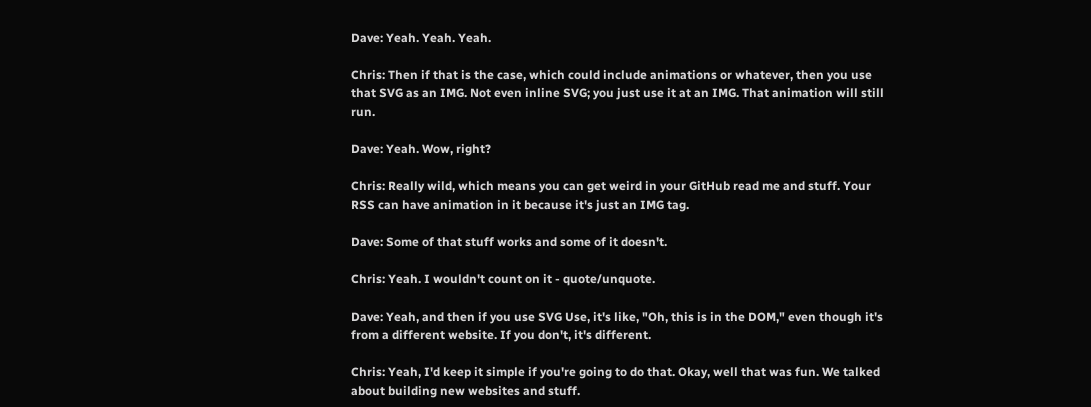Dave: Yeah. Yeah. Yeah.

Chris: Then if that is the case, which could include animations or whatever, then you use that SVG as an IMG. Not even inline SVG; you just use it at an IMG. That animation will still run.

Dave: Yeah. Wow, right?

Chris: Really wild, which means you can get weird in your GitHub read me and stuff. Your RSS can have animation in it because it's just an IMG tag.

Dave: Some of that stuff works and some of it doesn't.

Chris: Yeah. I wouldn't count on it - quote/unquote.

Dave: Yeah, and then if you use SVG Use, it's like, "Oh, this is in the DOM," even though it's from a different website. If you don't, it's different.

Chris: Yeah, I'd keep it simple if you're going to do that. Okay, well that was fun. We talked about building new websites and stuff.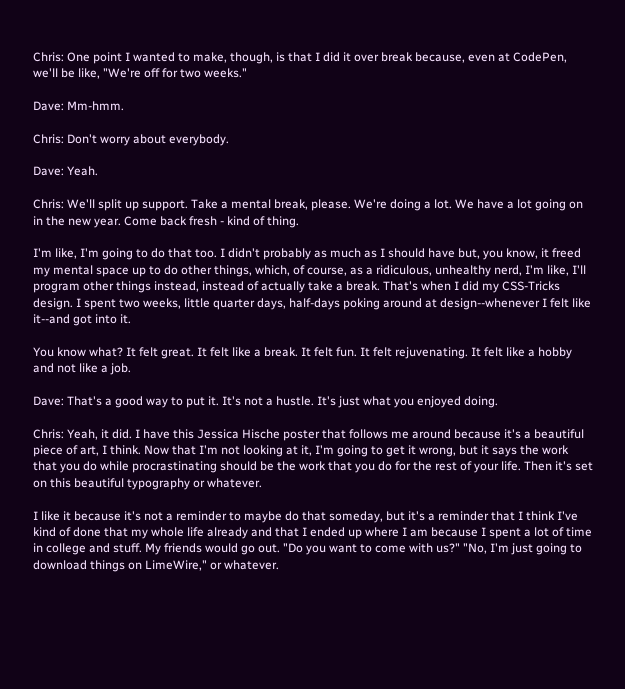Chris: One point I wanted to make, though, is that I did it over break because, even at CodePen, we'll be like, "We're off for two weeks."

Dave: Mm-hmm.

Chris: Don't worry about everybody.

Dave: Yeah.

Chris: We'll split up support. Take a mental break, please. We're doing a lot. We have a lot going on in the new year. Come back fresh - kind of thing.

I'm like, I'm going to do that too. I didn't probably as much as I should have but, you know, it freed my mental space up to do other things, which, of course, as a ridiculous, unhealthy nerd, I'm like, I'll program other things instead, instead of actually take a break. That's when I did my CSS-Tricks design. I spent two weeks, little quarter days, half-days poking around at design--whenever I felt like it--and got into it.

You know what? It felt great. It felt like a break. It felt fun. It felt rejuvenating. It felt like a hobby and not like a job.

Dave: That's a good way to put it. It's not a hustle. It's just what you enjoyed doing.

Chris: Yeah, it did. I have this Jessica Hische poster that follows me around because it's a beautiful piece of art, I think. Now that I'm not looking at it, I'm going to get it wrong, but it says the work that you do while procrastinating should be the work that you do for the rest of your life. Then it's set on this beautiful typography or whatever.

I like it because it's not a reminder to maybe do that someday, but it's a reminder that I think I've kind of done that my whole life already and that I ended up where I am because I spent a lot of time in college and stuff. My friends would go out. "Do you want to come with us?" "No, I'm just going to download things on LimeWire," or whatever.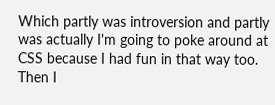Which partly was introversion and partly was actually I'm going to poke around at CSS because I had fun in that way too. Then I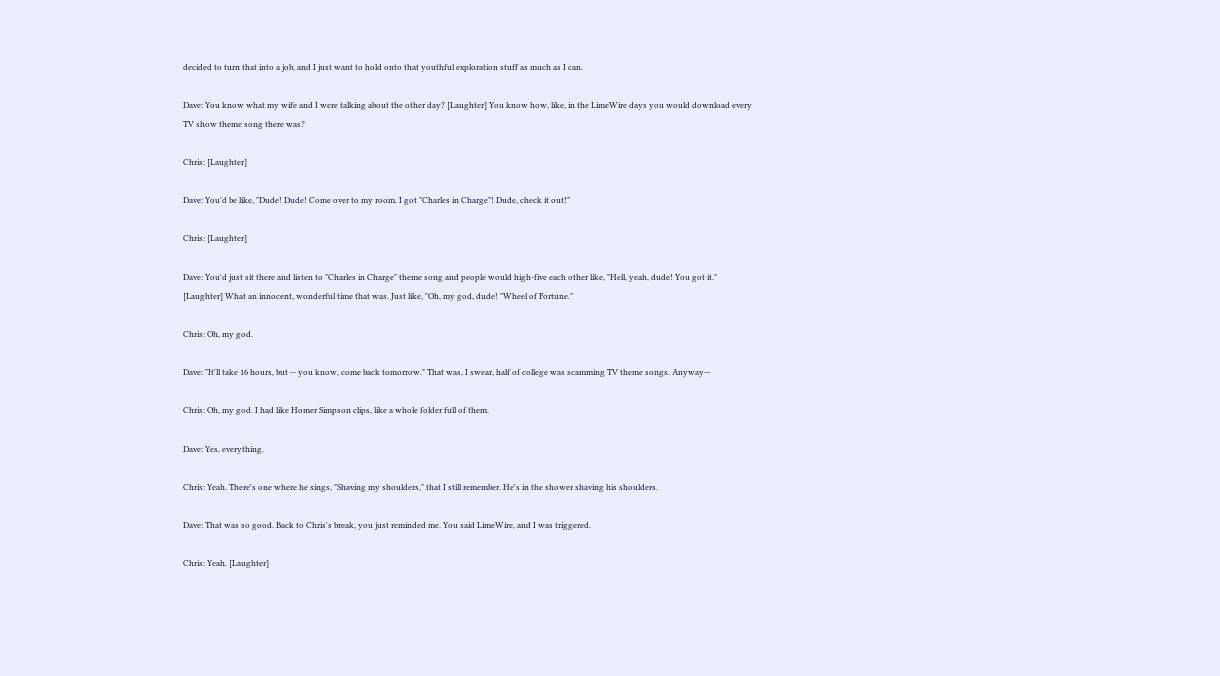decided to turn that into a job, and I just want to hold onto that youthful exploration stuff as much as I can.

Dave: You know what my wife and I were talking about the other day? [Laughter] You know how, like, in the LimeWire days you would download every TV show theme song there was?

Chris: [Laughter]

Dave: You'd be like, "Dude! Dude! Come over to my room. I got "Charles in Charge"! Dude, check it out!"

Chris: [Laughter]

Dave: You'd just sit there and listen to "Charles in Charge" theme song and people would high-five each other like, "Hell, yeah, dude! You got it." [Laughter] What an innocent, wonderful time that was. Just like, "Oh, my god, dude! "Wheel of Fortune."

Chris: Oh, my god.

Dave: "It'll take 16 hours, but -- you know, come back tomorrow." That was, I swear, half of college was scamming TV theme songs. Anyway--

Chris: Oh, my god. I had like Homer Simpson clips, like a whole folder full of them.

Dave: Yes, everything.

Chris: Yeah. There's one where he sings, "Shaving my shoulders," that I still remember. He's in the shower shaving his shoulders.

Dave: That was so good. Back to Chris's break, you just reminded me. You said LimeWire, and I was triggered.

Chris: Yeah. [Laughter]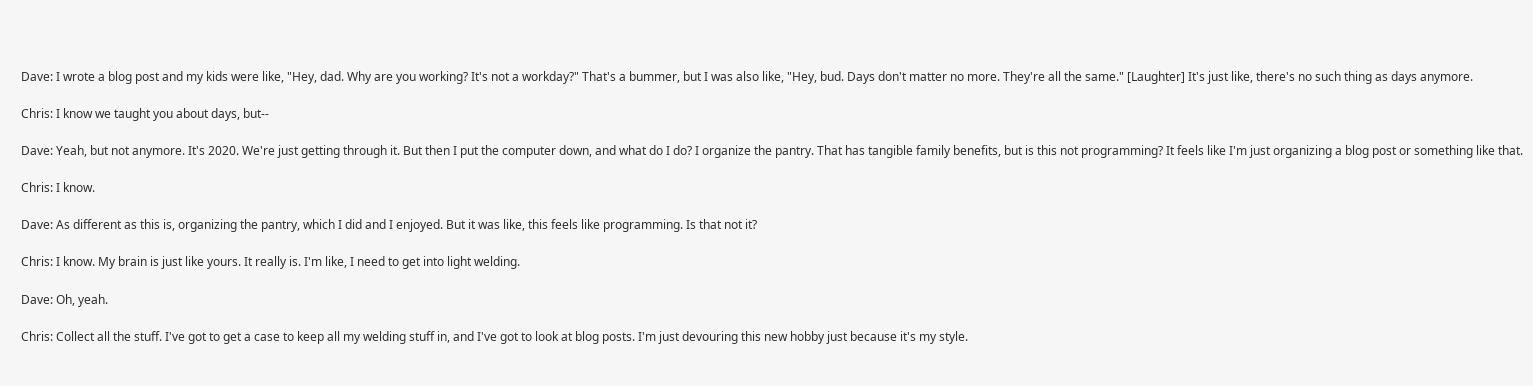Dave: I wrote a blog post and my kids were like, "Hey, dad. Why are you working? It's not a workday?" That's a bummer, but I was also like, "Hey, bud. Days don't matter no more. They're all the same." [Laughter] It's just like, there's no such thing as days anymore.

Chris: I know we taught you about days, but--

Dave: Yeah, but not anymore. It's 2020. We're just getting through it. But then I put the computer down, and what do I do? I organize the pantry. That has tangible family benefits, but is this not programming? It feels like I'm just organizing a blog post or something like that.

Chris: I know.

Dave: As different as this is, organizing the pantry, which I did and I enjoyed. But it was like, this feels like programming. Is that not it?

Chris: I know. My brain is just like yours. It really is. I'm like, I need to get into light welding.

Dave: Oh, yeah.

Chris: Collect all the stuff. I've got to get a case to keep all my welding stuff in, and I've got to look at blog posts. I'm just devouring this new hobby just because it's my style.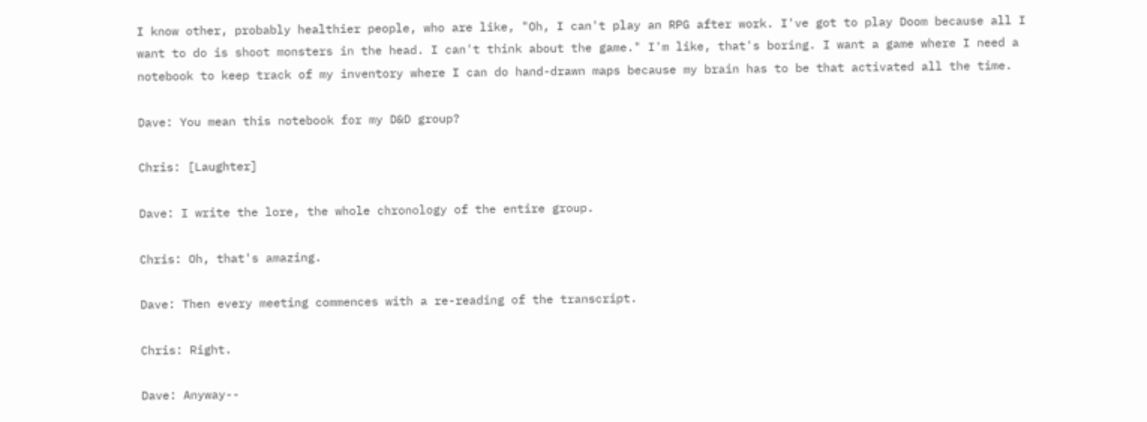I know other, probably healthier people, who are like, "Oh, I can't play an RPG after work. I've got to play Doom because all I want to do is shoot monsters in the head. I can't think about the game." I'm like, that's boring. I want a game where I need a notebook to keep track of my inventory where I can do hand-drawn maps because my brain has to be that activated all the time.

Dave: You mean this notebook for my D&D group?

Chris: [Laughter]

Dave: I write the lore, the whole chronology of the entire group.

Chris: Oh, that's amazing.

Dave: Then every meeting commences with a re-reading of the transcript.

Chris: Right.

Dave: Anyway--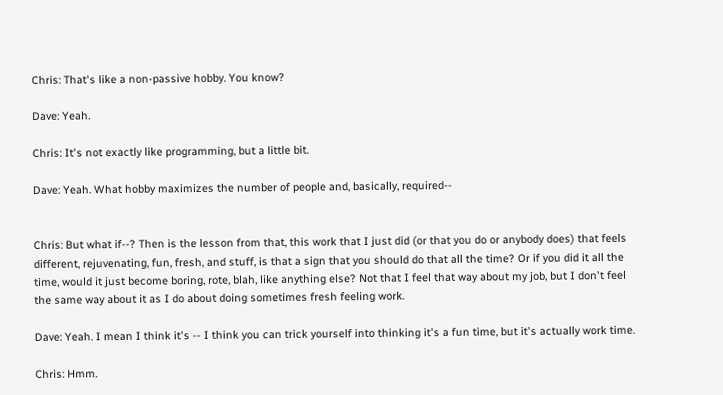Chris: That's like a non-passive hobby. You know?

Dave: Yeah.

Chris: It's not exactly like programming, but a little bit.

Dave: Yeah. What hobby maximizes the number of people and, basically, required--


Chris: But what if--? Then is the lesson from that, this work that I just did (or that you do or anybody does) that feels different, rejuvenating, fun, fresh, and stuff, is that a sign that you should do that all the time? Or if you did it all the time, would it just become boring, rote, blah, like anything else? Not that I feel that way about my job, but I don't feel the same way about it as I do about doing sometimes fresh feeling work.

Dave: Yeah. I mean I think it's -- I think you can trick yourself into thinking it's a fun time, but it's actually work time.

Chris: Hmm.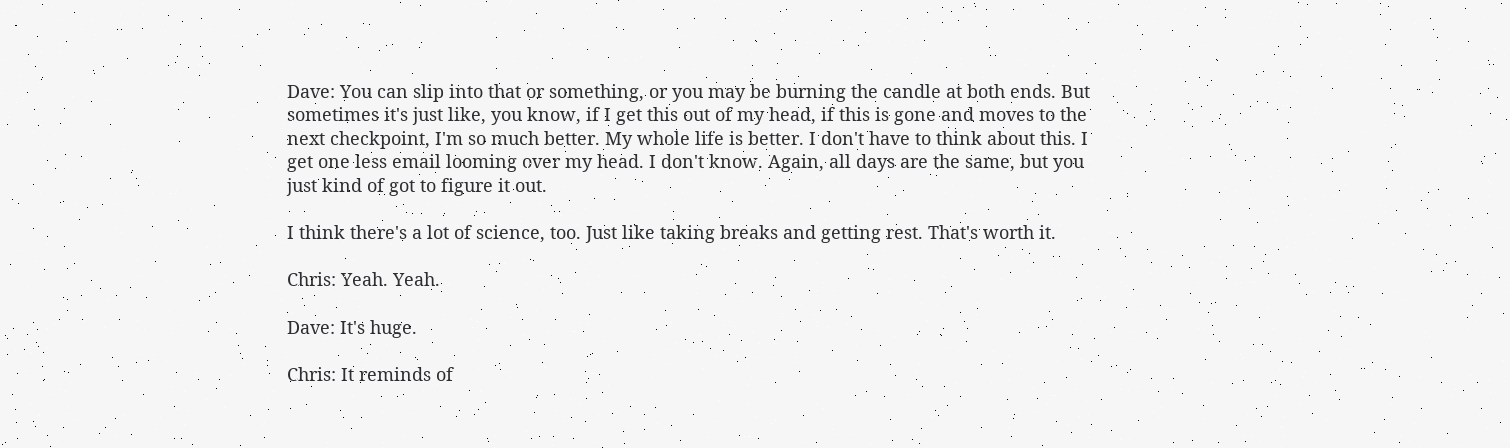Dave: You can slip into that or something, or you may be burning the candle at both ends. But sometimes it's just like, you know, if I get this out of my head, if this is gone and moves to the next checkpoint, I'm so much better. My whole life is better. I don't have to think about this. I get one less email looming over my head. I don't know. Again, all days are the same, but you just kind of got to figure it out.

I think there's a lot of science, too. Just like taking breaks and getting rest. That's worth it.

Chris: Yeah. Yeah.

Dave: It's huge.

Chris: It reminds of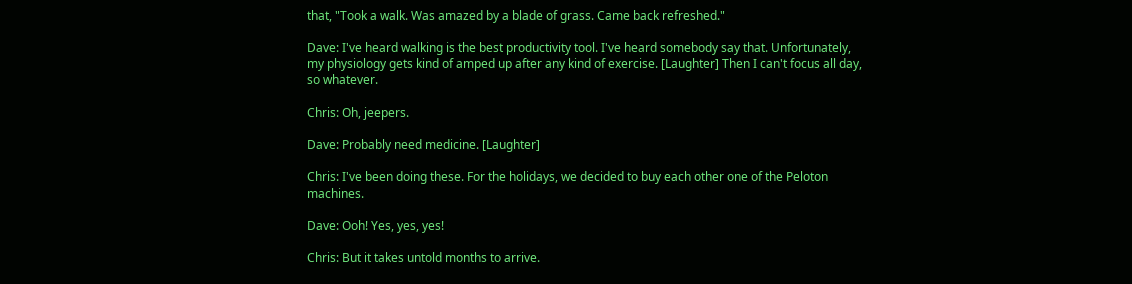that, "Took a walk. Was amazed by a blade of grass. Came back refreshed."

Dave: I've heard walking is the best productivity tool. I've heard somebody say that. Unfortunately, my physiology gets kind of amped up after any kind of exercise. [Laughter] Then I can't focus all day, so whatever.

Chris: Oh, jeepers.

Dave: Probably need medicine. [Laughter]

Chris: I've been doing these. For the holidays, we decided to buy each other one of the Peloton machines.

Dave: Ooh! Yes, yes, yes!

Chris: But it takes untold months to arrive.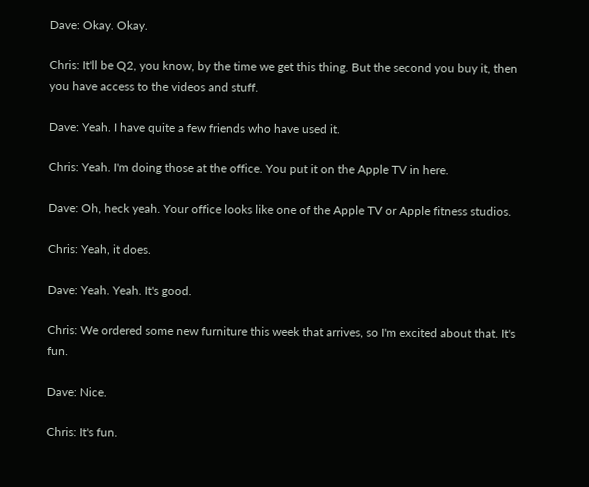Dave: Okay. Okay.

Chris: It'll be Q2, you know, by the time we get this thing. But the second you buy it, then you have access to the videos and stuff.

Dave: Yeah. I have quite a few friends who have used it.

Chris: Yeah. I'm doing those at the office. You put it on the Apple TV in here.

Dave: Oh, heck yeah. Your office looks like one of the Apple TV or Apple fitness studios.

Chris: Yeah, it does.

Dave: Yeah. Yeah. It's good.

Chris: We ordered some new furniture this week that arrives, so I'm excited about that. It's fun.

Dave: Nice.

Chris: It's fun.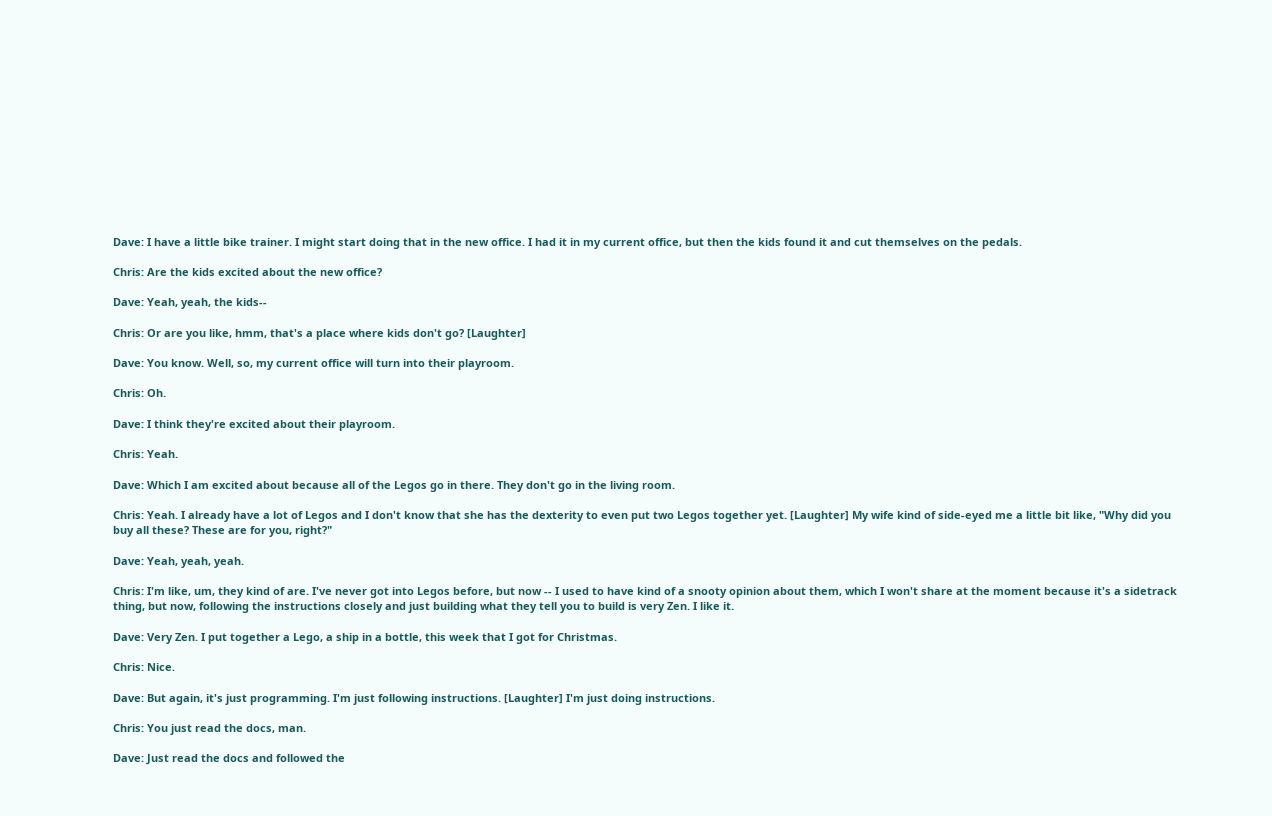Dave: I have a little bike trainer. I might start doing that in the new office. I had it in my current office, but then the kids found it and cut themselves on the pedals.

Chris: Are the kids excited about the new office?

Dave: Yeah, yeah, the kids--

Chris: Or are you like, hmm, that's a place where kids don't go? [Laughter]

Dave: You know. Well, so, my current office will turn into their playroom.

Chris: Oh.

Dave: I think they're excited about their playroom.

Chris: Yeah.

Dave: Which I am excited about because all of the Legos go in there. They don't go in the living room.

Chris: Yeah. I already have a lot of Legos and I don't know that she has the dexterity to even put two Legos together yet. [Laughter] My wife kind of side-eyed me a little bit like, "Why did you buy all these? These are for you, right?"

Dave: Yeah, yeah, yeah.

Chris: I'm like, um, they kind of are. I've never got into Legos before, but now -- I used to have kind of a snooty opinion about them, which I won't share at the moment because it's a sidetrack thing, but now, following the instructions closely and just building what they tell you to build is very Zen. I like it.

Dave: Very Zen. I put together a Lego, a ship in a bottle, this week that I got for Christmas.

Chris: Nice.

Dave: But again, it's just programming. I'm just following instructions. [Laughter] I'm just doing instructions.

Chris: You just read the docs, man.

Dave: Just read the docs and followed the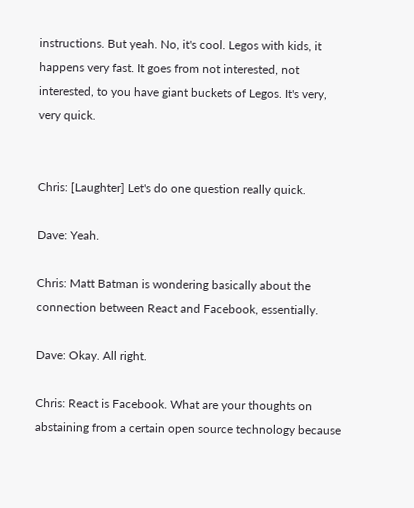instructions. But yeah. No, it's cool. Legos with kids, it happens very fast. It goes from not interested, not interested, to you have giant buckets of Legos. It's very, very quick.


Chris: [Laughter] Let's do one question really quick.

Dave: Yeah.

Chris: Matt Batman is wondering basically about the connection between React and Facebook, essentially.

Dave: Okay. All right.

Chris: React is Facebook. What are your thoughts on abstaining from a certain open source technology because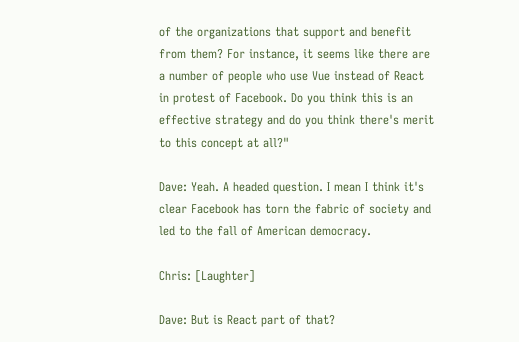of the organizations that support and benefit from them? For instance, it seems like there are a number of people who use Vue instead of React in protest of Facebook. Do you think this is an effective strategy and do you think there's merit to this concept at all?"

Dave: Yeah. A headed question. I mean I think it's clear Facebook has torn the fabric of society and led to the fall of American democracy.

Chris: [Laughter]

Dave: But is React part of that?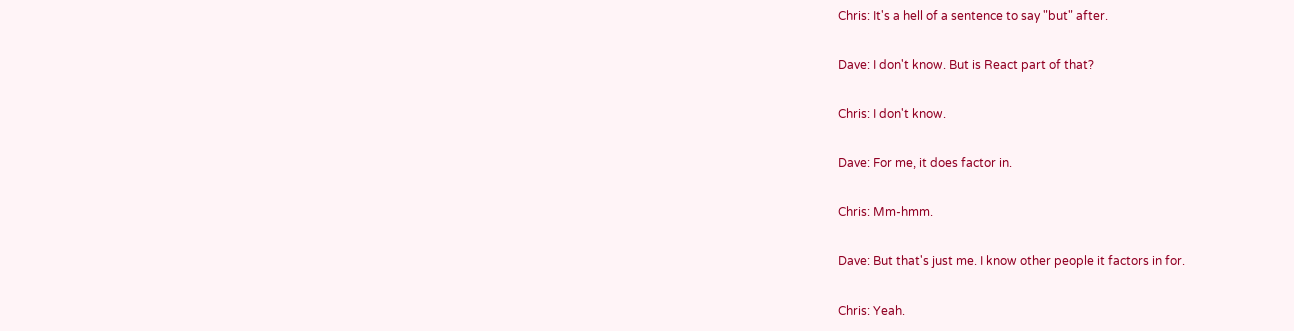Chris: It's a hell of a sentence to say "but" after.

Dave: I don't know. But is React part of that?

Chris: I don't know.

Dave: For me, it does factor in.

Chris: Mm-hmm.

Dave: But that's just me. I know other people it factors in for.

Chris: Yeah.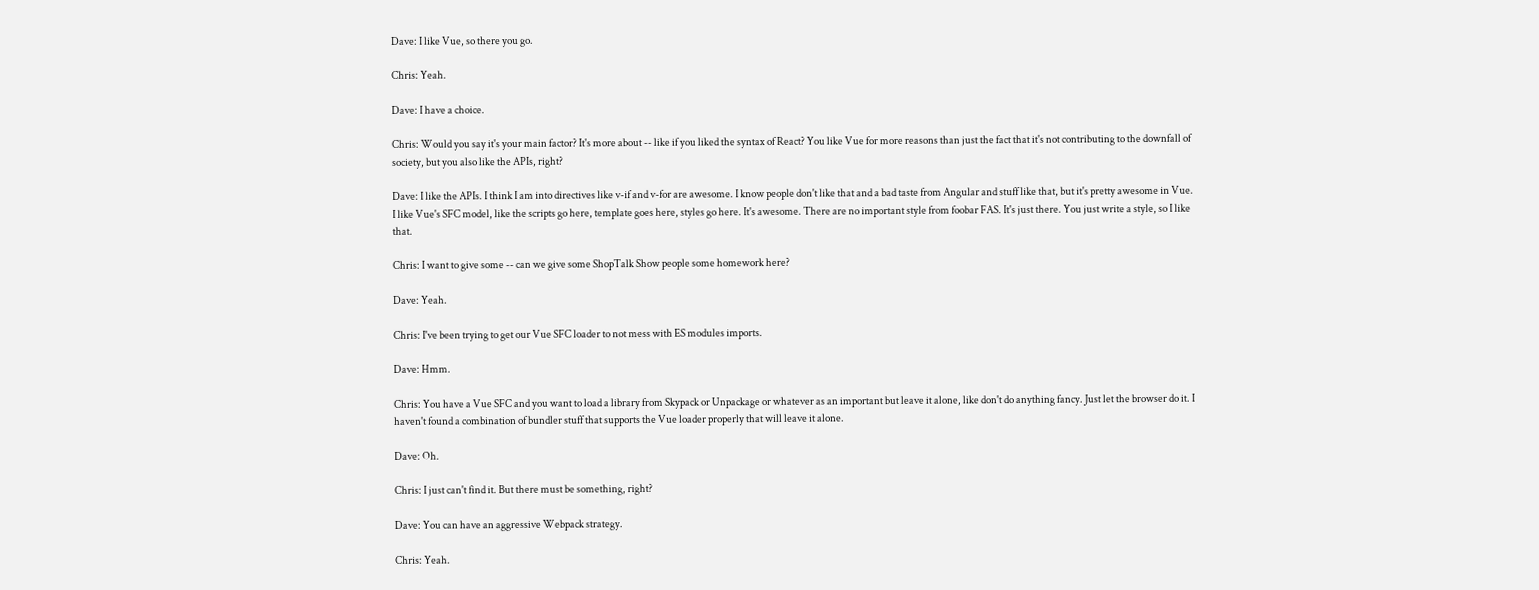Dave: I like Vue, so there you go.

Chris: Yeah.

Dave: I have a choice.

Chris: Would you say it's your main factor? It's more about -- like if you liked the syntax of React? You like Vue for more reasons than just the fact that it's not contributing to the downfall of society, but you also like the APIs, right?

Dave: I like the APIs. I think I am into directives like v-if and v-for are awesome. I know people don't like that and a bad taste from Angular and stuff like that, but it's pretty awesome in Vue. I like Vue's SFC model, like the scripts go here, template goes here, styles go here. It's awesome. There are no important style from foobar FAS. It's just there. You just write a style, so I like that.

Chris: I want to give some -- can we give some ShopTalk Show people some homework here?

Dave: Yeah.

Chris: I've been trying to get our Vue SFC loader to not mess with ES modules imports.

Dave: Hmm.

Chris: You have a Vue SFC and you want to load a library from Skypack or Unpackage or whatever as an important but leave it alone, like don't do anything fancy. Just let the browser do it. I haven't found a combination of bundler stuff that supports the Vue loader properly that will leave it alone.

Dave: Oh.

Chris: I just can't find it. But there must be something, right?

Dave: You can have an aggressive Webpack strategy.

Chris: Yeah.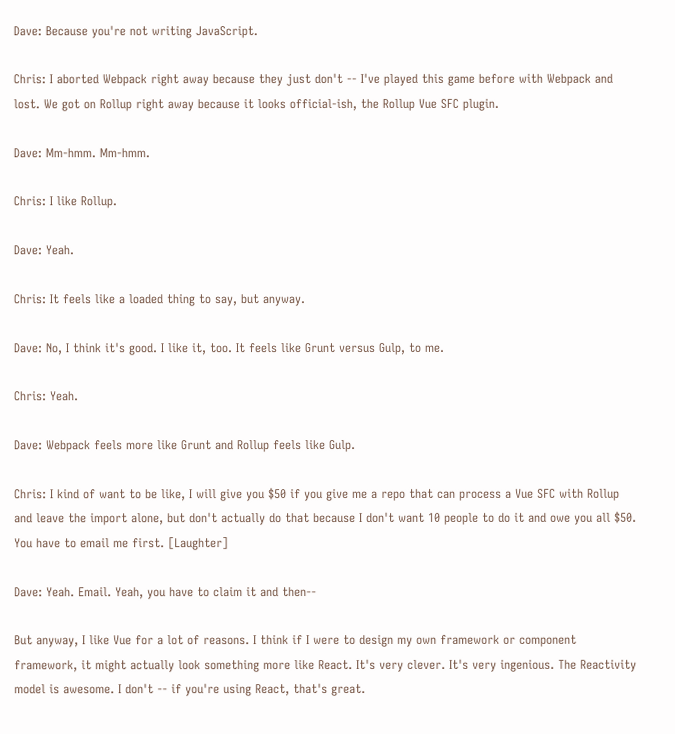Dave: Because you're not writing JavaScript.

Chris: I aborted Webpack right away because they just don't -- I've played this game before with Webpack and lost. We got on Rollup right away because it looks official-ish, the Rollup Vue SFC plugin.

Dave: Mm-hmm. Mm-hmm.

Chris: I like Rollup.

Dave: Yeah.

Chris: It feels like a loaded thing to say, but anyway.

Dave: No, I think it's good. I like it, too. It feels like Grunt versus Gulp, to me.

Chris: Yeah.

Dave: Webpack feels more like Grunt and Rollup feels like Gulp.

Chris: I kind of want to be like, I will give you $50 if you give me a repo that can process a Vue SFC with Rollup and leave the import alone, but don't actually do that because I don't want 10 people to do it and owe you all $50. You have to email me first. [Laughter]

Dave: Yeah. Email. Yeah, you have to claim it and then--

But anyway, I like Vue for a lot of reasons. I think if I were to design my own framework or component framework, it might actually look something more like React. It's very clever. It's very ingenious. The Reactivity model is awesome. I don't -- if you're using React, that's great.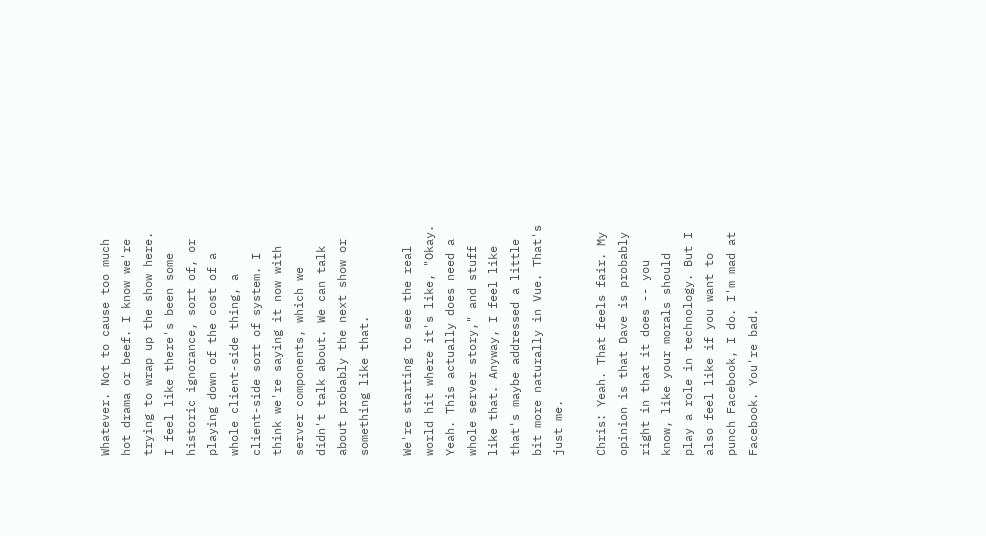Whatever. Not to cause too much hot drama or beef. I know we're trying to wrap up the show here. I feel like there's been some historic ignorance, sort of, or playing down of the cost of a whole client-side thing, a client-side sort of system. I think we're saying it now with server components, which we didn't talk about. We can talk about probably the next show or something like that.

We're starting to see the real world hit where it's like, "Okay. Yeah. This actually does need a whole server story," and stuff like that. Anyway, I feel like that's maybe addressed a little bit more naturally in Vue. That's just me.

Chris: Yeah. That feels fair. My opinion is that Dave is probably right in that it does -- you know, like your morals should play a role in technology. But I also feel like if you want to punch Facebook, I do. I'm mad at Facebook. You're bad.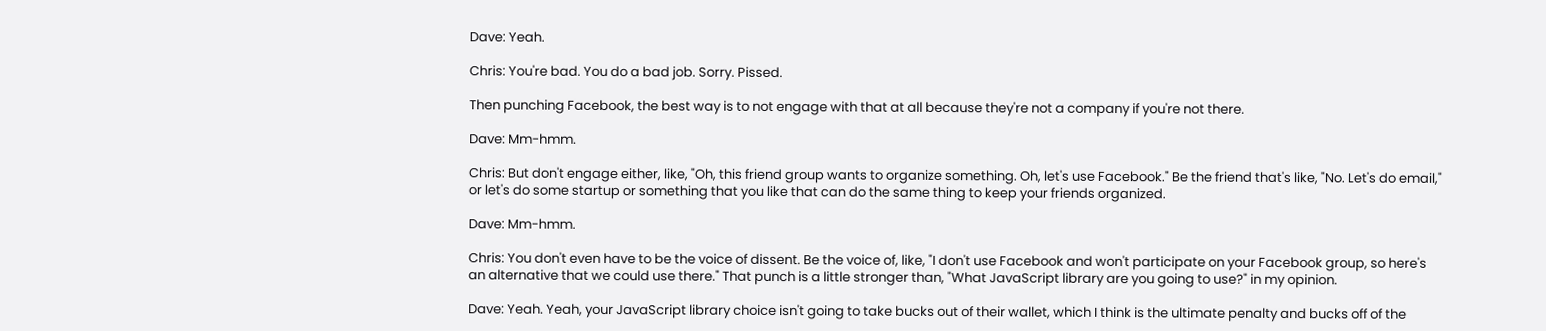Dave: Yeah.

Chris: You're bad. You do a bad job. Sorry. Pissed.

Then punching Facebook, the best way is to not engage with that at all because they're not a company if you're not there.

Dave: Mm-hmm.

Chris: But don't engage either, like, "Oh, this friend group wants to organize something. Oh, let's use Facebook." Be the friend that's like, "No. Let's do email," or let's do some startup or something that you like that can do the same thing to keep your friends organized.

Dave: Mm-hmm.

Chris: You don't even have to be the voice of dissent. Be the voice of, like, "I don't use Facebook and won't participate on your Facebook group, so here's an alternative that we could use there." That punch is a little stronger than, "What JavaScript library are you going to use?" in my opinion.

Dave: Yeah. Yeah, your JavaScript library choice isn't going to take bucks out of their wallet, which I think is the ultimate penalty and bucks off of the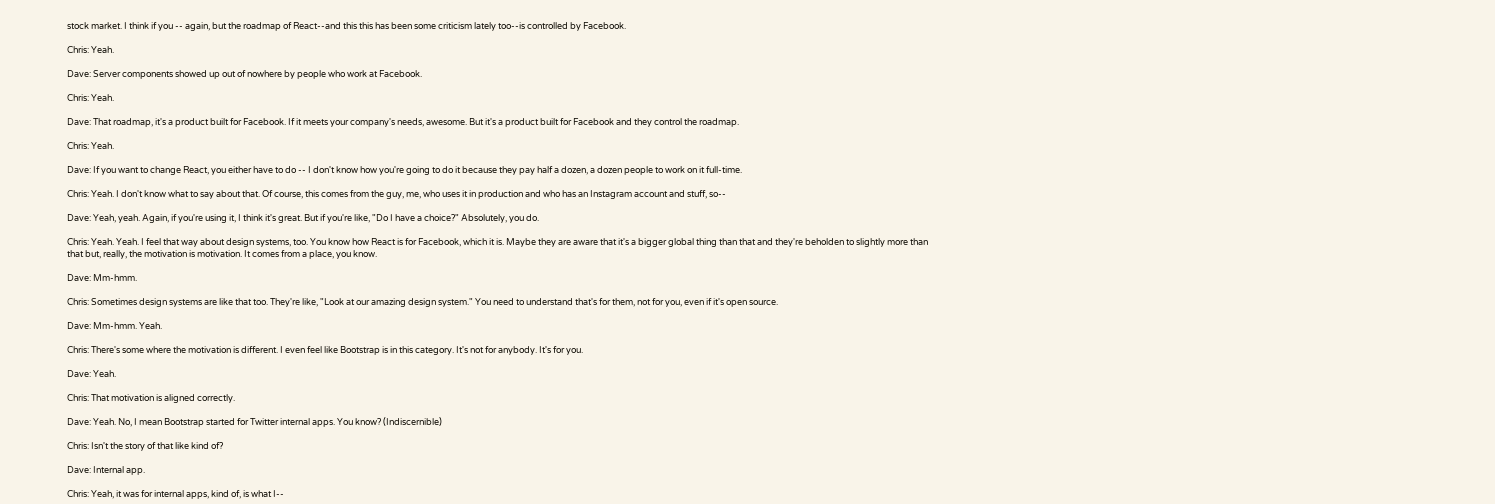stock market. I think if you -- again, but the roadmap of React--and this this has been some criticism lately too--is controlled by Facebook.

Chris: Yeah.

Dave: Server components showed up out of nowhere by people who work at Facebook.

Chris: Yeah.

Dave: That roadmap, it's a product built for Facebook. If it meets your company's needs, awesome. But it's a product built for Facebook and they control the roadmap.

Chris: Yeah.

Dave: If you want to change React, you either have to do -- I don't know how you're going to do it because they pay half a dozen, a dozen people to work on it full-time.

Chris: Yeah. I don't know what to say about that. Of course, this comes from the guy, me, who uses it in production and who has an Instagram account and stuff, so--

Dave: Yeah, yeah. Again, if you're using it, I think it's great. But if you're like, "Do I have a choice?" Absolutely, you do.

Chris: Yeah. Yeah. I feel that way about design systems, too. You know how React is for Facebook, which it is. Maybe they are aware that it's a bigger global thing than that and they're beholden to slightly more than that but, really, the motivation is motivation. It comes from a place, you know.

Dave: Mm-hmm.

Chris: Sometimes design systems are like that too. They're like, "Look at our amazing design system." You need to understand that's for them, not for you, even if it's open source.

Dave: Mm-hmm. Yeah.

Chris: There's some where the motivation is different. I even feel like Bootstrap is in this category. It's not for anybody. It's for you.

Dave: Yeah.

Chris: That motivation is aligned correctly.

Dave: Yeah. No, I mean Bootstrap started for Twitter internal apps. You know? (Indiscernible)

Chris: Isn't the story of that like kind of?

Dave: Internal app.

Chris: Yeah, it was for internal apps, kind of, is what I--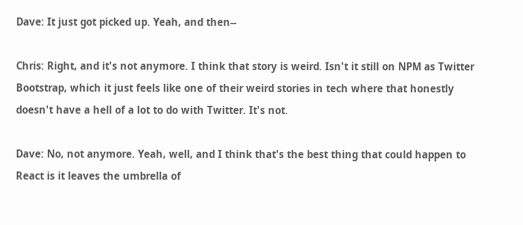Dave: It just got picked up. Yeah, and then--

Chris: Right, and it's not anymore. I think that story is weird. Isn't it still on NPM as Twitter Bootstrap, which it just feels like one of their weird stories in tech where that honestly doesn't have a hell of a lot to do with Twitter. It's not.

Dave: No, not anymore. Yeah, well, and I think that's the best thing that could happen to React is it leaves the umbrella of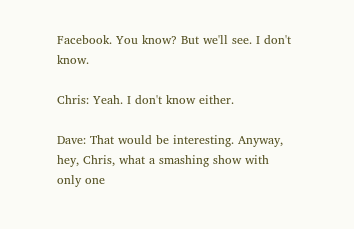Facebook. You know? But we'll see. I don't know.

Chris: Yeah. I don't know either.

Dave: That would be interesting. Anyway, hey, Chris, what a smashing show with only one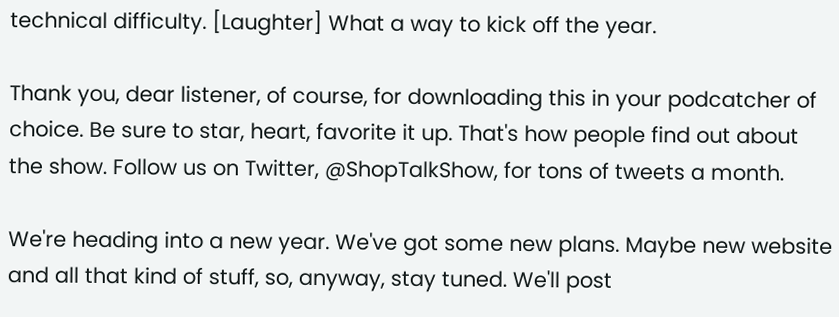technical difficulty. [Laughter] What a way to kick off the year.

Thank you, dear listener, of course, for downloading this in your podcatcher of choice. Be sure to star, heart, favorite it up. That's how people find out about the show. Follow us on Twitter, @ShopTalkShow, for tons of tweets a month.

We're heading into a new year. We've got some new plans. Maybe new website and all that kind of stuff, so, anyway, stay tuned. We'll post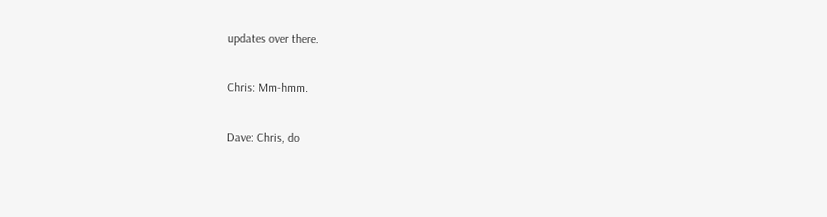updates over there.

Chris: Mm-hmm.

Dave: Chris, do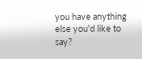you have anything else you'd like to say?